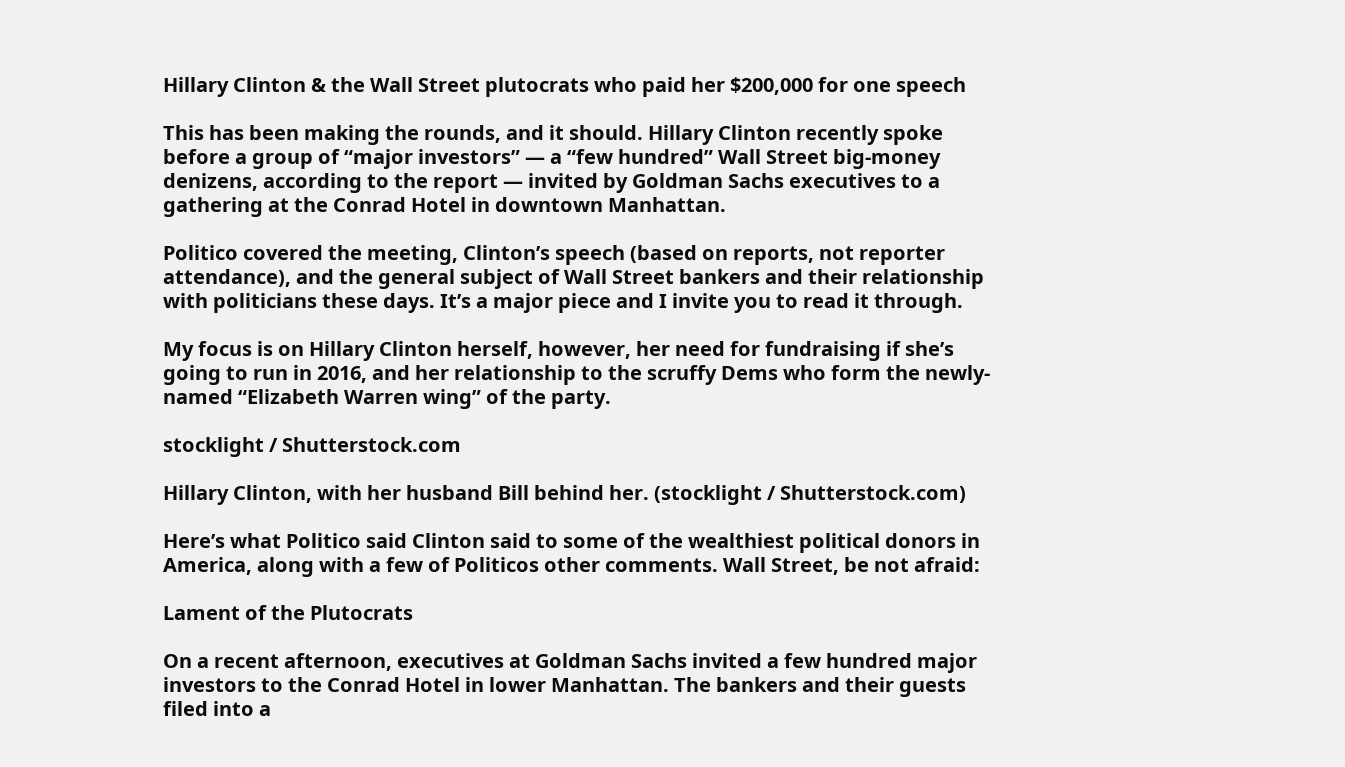Hillary Clinton & the Wall Street plutocrats who paid her $200,000 for one speech

This has been making the rounds, and it should. Hillary Clinton recently spoke before a group of “major investors” — a “few hundred” Wall Street big-money denizens, according to the report — invited by Goldman Sachs executives to a gathering at the Conrad Hotel in downtown Manhattan.

Politico covered the meeting, Clinton’s speech (based on reports, not reporter attendance), and the general subject of Wall Street bankers and their relationship with politicians these days. It’s a major piece and I invite you to read it through.

My focus is on Hillary Clinton herself, however, her need for fundraising if she’s going to run in 2016, and her relationship to the scruffy Dems who form the newly-named “Elizabeth Warren wing” of the party.

stocklight / Shutterstock.com

Hillary Clinton, with her husband Bill behind her. (stocklight / Shutterstock.com)

Here’s what Politico said Clinton said to some of the wealthiest political donors in America, along with a few of Politicos other comments. Wall Street, be not afraid:

Lament of the Plutocrats

On a recent afternoon, executives at Goldman Sachs invited a few hundred major investors to the Conrad Hotel in lower Manhattan. The bankers and their guests filed into a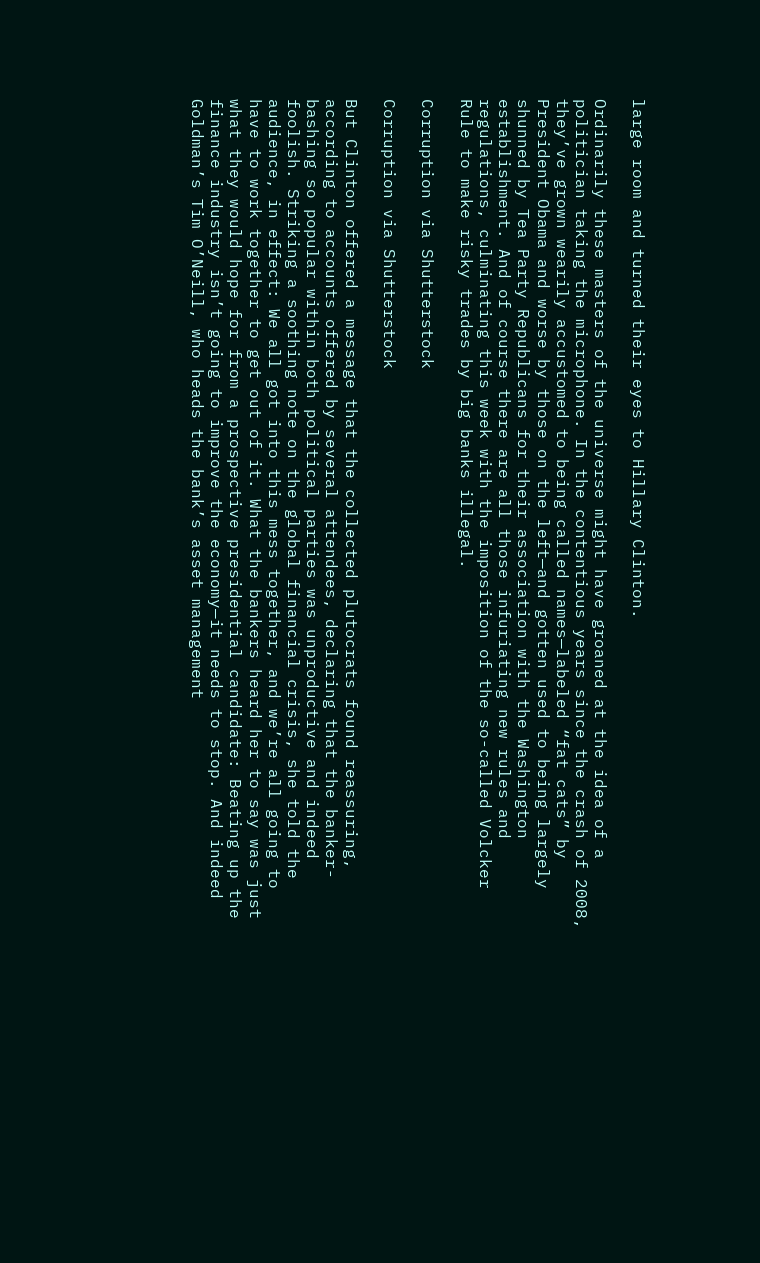large room and turned their eyes to Hillary Clinton.

Ordinarily these masters of the universe might have groaned at the idea of a politician taking the microphone. In the contentious years since the crash of 2008, they’ve grown wearily accustomed to being called names—labeled “fat cats” by President Obama and worse by those on the left—and gotten used to being largely shunned by Tea Party Republicans for their association with the Washington establishment. And of course there are all those infuriating new rules and regulations, culminating this week with the imposition of the so-called Volcker Rule to make risky trades by big banks illegal.

Corruption via Shutterstock

Corruption via Shutterstock

But Clinton offered a message that the collected plutocrats found reassuring, according to accounts offered by several attendees, declaring that the banker-bashing so popular within both political parties was unproductive and indeed foolish. Striking a soothing note on the global financial crisis, she told the audience, in effect: We all got into this mess together, and we’re all going to have to work together to get out of it. What the bankers heard her to say was just what they would hope for from a prospective presidential candidate: Beating up the finance industry isn’t going to improve the economy—it needs to stop. And indeed Goldman’s Tim O’Neill, who heads the bank’s asset management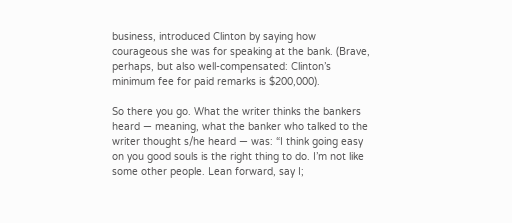business, introduced Clinton by saying how courageous she was for speaking at the bank. (Brave, perhaps, but also well-compensated: Clinton’s minimum fee for paid remarks is $200,000).

So there you go. What the writer thinks the bankers heard — meaning, what the banker who talked to the writer thought s/he heard — was: “I think going easy on you good souls is the right thing to do. I’m not like some other people. Lean forward, say I;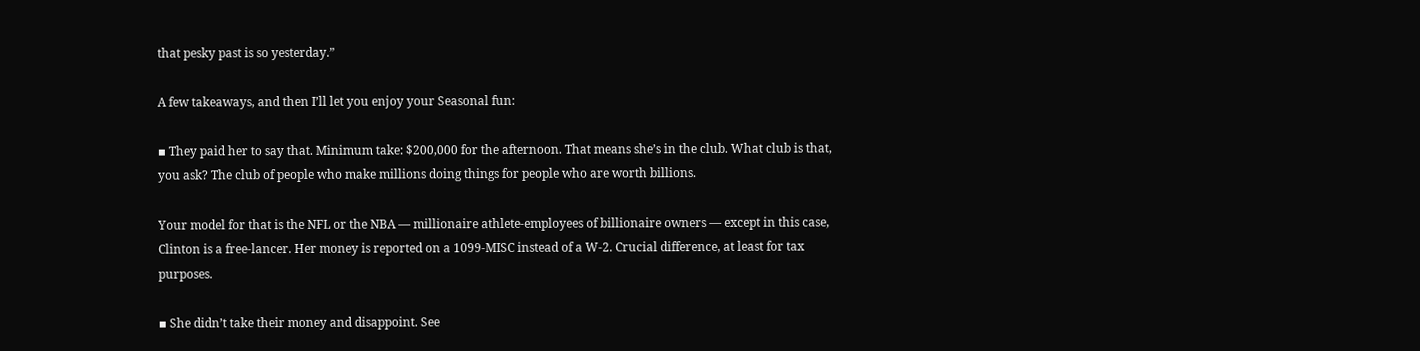that pesky past is so yesterday.”

A few takeaways, and then I’ll let you enjoy your Seasonal fun:

▪ They paid her to say that. Minimum take: $200,000 for the afternoon. That means she’s in the club. What club is that, you ask? The club of people who make millions doing things for people who are worth billions.

Your model for that is the NFL or the NBA — millionaire athlete-employees of billionaire owners — except in this case, Clinton is a free-lancer. Her money is reported on a 1099-MISC instead of a W-2. Crucial difference, at least for tax purposes.

▪ She didn’t take their money and disappoint. See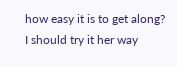how easy it is to get along? I should try it her way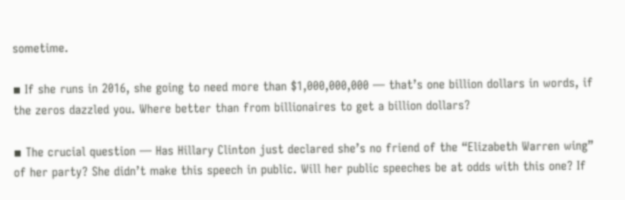sometime.

▪ If she runs in 2016, she going to need more than $1,000,000,000 — that’s one billion dollars in words, if the zeros dazzled you. Where better than from billionaires to get a billion dollars?

▪ The crucial question — Has Hillary Clinton just declared she’s no friend of the “Elizabeth Warren wing” of her party? She didn’t make this speech in public. Will her public speeches be at odds with this one? If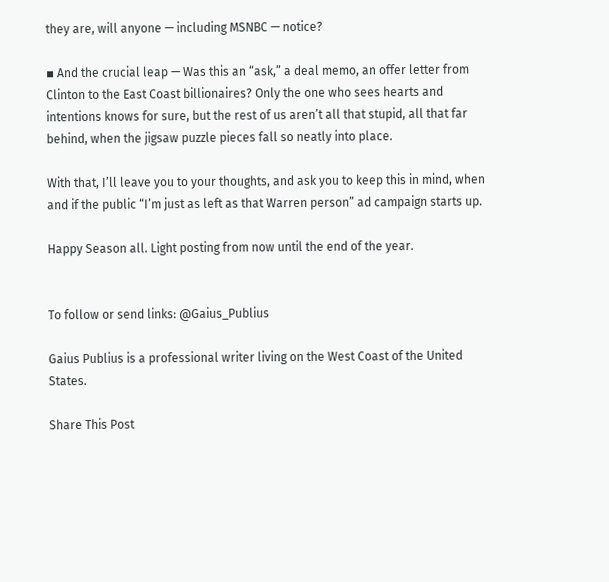they are, will anyone — including MSNBC — notice?

▪ And the crucial leap — Was this an “ask,” a deal memo, an offer letter from Clinton to the East Coast billionaires? Only the one who sees hearts and intentions knows for sure, but the rest of us aren’t all that stupid, all that far behind, when the jigsaw puzzle pieces fall so neatly into place.

With that, I’ll leave you to your thoughts, and ask you to keep this in mind, when and if the public “I’m just as left as that Warren person” ad campaign starts up.

Happy Season all. Light posting from now until the end of the year.


To follow or send links: @Gaius_Publius

Gaius Publius is a professional writer living on the West Coast of the United States.

Share This Post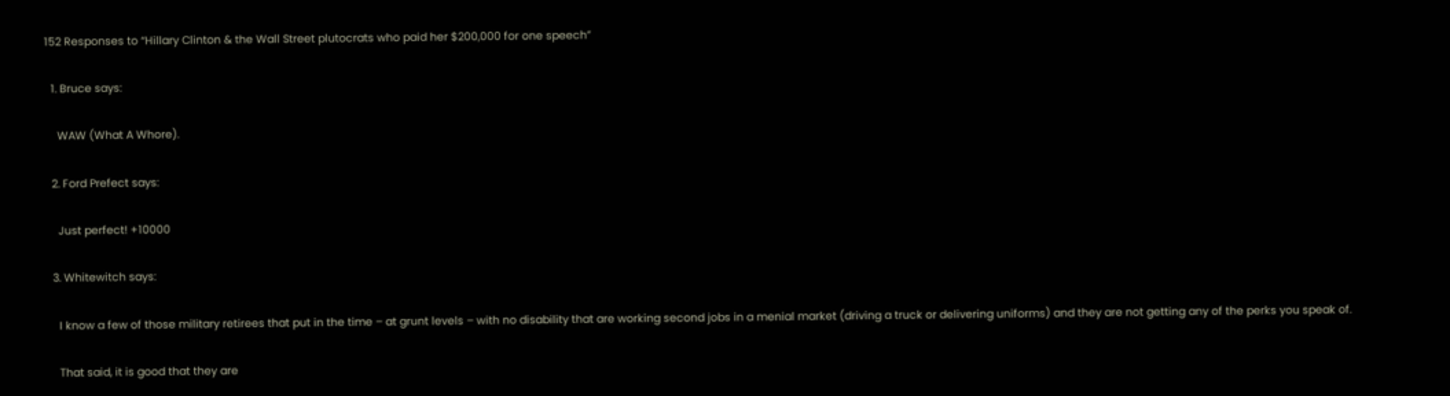152 Responses to “Hillary Clinton & the Wall Street plutocrats who paid her $200,000 for one speech”

  1. Bruce says:

    WAW (What A Whore).

  2. Ford Prefect says:

    Just perfect! +10000

  3. Whitewitch says:

    I know a few of those military retirees that put in the time – at grunt levels – with no disability that are working second jobs in a menial market (driving a truck or delivering uniforms) and they are not getting any of the perks you speak of.

    That said, it is good that they are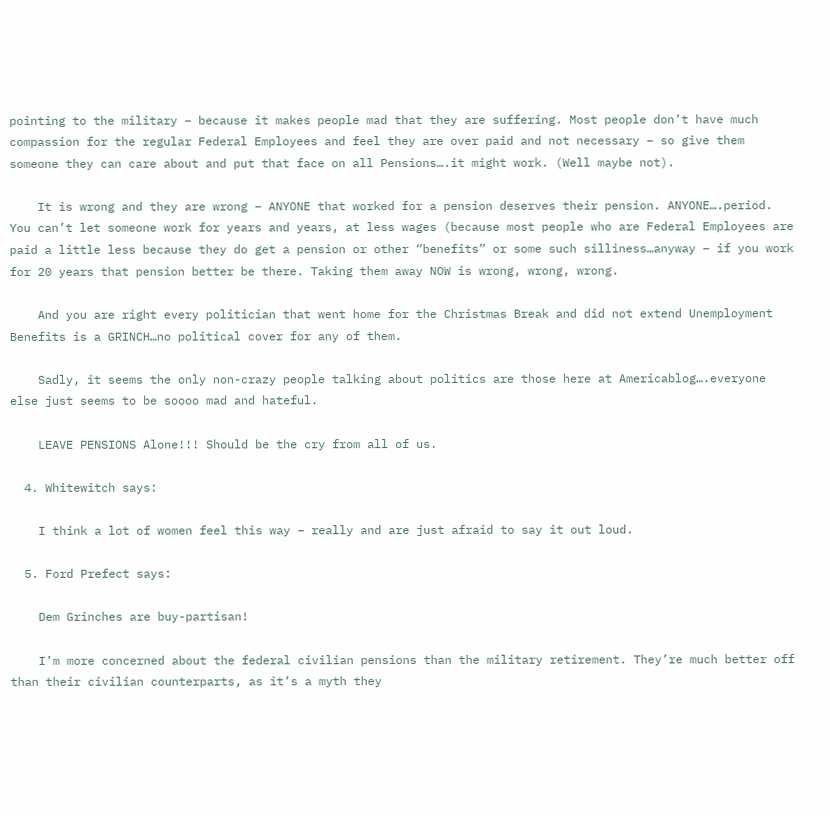pointing to the military – because it makes people mad that they are suffering. Most people don’t have much compassion for the regular Federal Employees and feel they are over paid and not necessary – so give them someone they can care about and put that face on all Pensions….it might work. (Well maybe not).

    It is wrong and they are wrong – ANYONE that worked for a pension deserves their pension. ANYONE….period. You can’t let someone work for years and years, at less wages (because most people who are Federal Employees are paid a little less because they do get a pension or other “benefits” or some such silliness…anyway – if you work for 20 years that pension better be there. Taking them away NOW is wrong, wrong, wrong.

    And you are right every politician that went home for the Christmas Break and did not extend Unemployment Benefits is a GRINCH…no political cover for any of them.

    Sadly, it seems the only non-crazy people talking about politics are those here at Americablog….everyone else just seems to be soooo mad and hateful.

    LEAVE PENSIONS Alone!!! Should be the cry from all of us.

  4. Whitewitch says:

    I think a lot of women feel this way – really and are just afraid to say it out loud.

  5. Ford Prefect says:

    Dem Grinches are buy-partisan!

    I’m more concerned about the federal civilian pensions than the military retirement. They’re much better off than their civilian counterparts, as it’s a myth they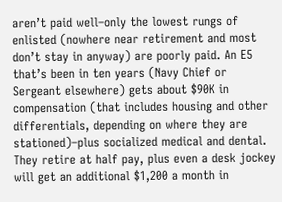aren’t paid well–only the lowest rungs of enlisted (nowhere near retirement and most don’t stay in anyway) are poorly paid. An E5 that’s been in ten years (Navy Chief or Sergeant elsewhere) gets about $90K in compensation (that includes housing and other differentials, depending on where they are stationed)–plus socialized medical and dental. They retire at half pay, plus even a desk jockey will get an additional $1,200 a month in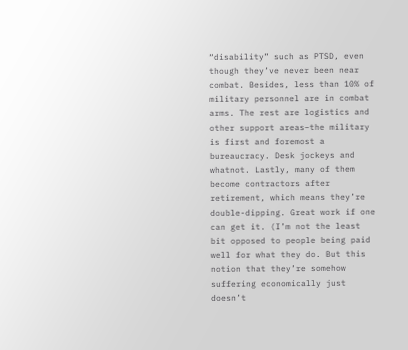“disability” such as PTSD, even though they’ve never been near combat. Besides, less than 10% of military personnel are in combat arms. The rest are logistics and other support areas–the military is first and foremost a bureaucracy. Desk jockeys and whatnot. Lastly, many of them become contractors after retirement, which means they’re double-dipping. Great work if one can get it. (I’m not the least bit opposed to people being paid well for what they do. But this notion that they’re somehow suffering economically just doesn’t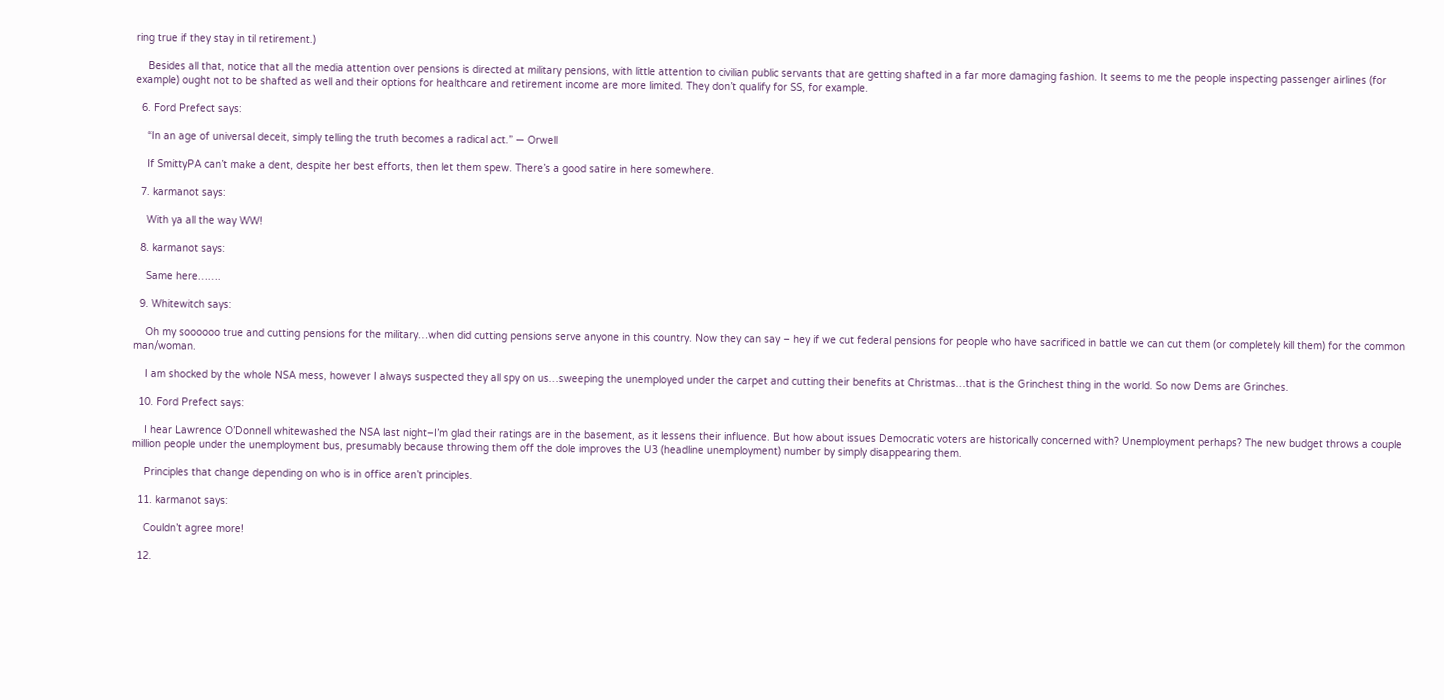ring true if they stay in til retirement.)

    Besides all that, notice that all the media attention over pensions is directed at military pensions, with little attention to civilian public servants that are getting shafted in a far more damaging fashion. It seems to me the people inspecting passenger airlines (for example) ought not to be shafted as well and their options for healthcare and retirement income are more limited. They don’t qualify for SS, for example.

  6. Ford Prefect says:

    “In an age of universal deceit, simply telling the truth becomes a radical act.” — Orwell

    If SmittyPA can’t make a dent, despite her best efforts, then let them spew. There’s a good satire in here somewhere.

  7. karmanot says:

    With ya all the way WW!

  8. karmanot says:

    Same here…….

  9. Whitewitch says:

    Oh my soooooo true and cutting pensions for the military…when did cutting pensions serve anyone in this country. Now they can say – hey if we cut federal pensions for people who have sacrificed in battle we can cut them (or completely kill them) for the common man/woman.

    I am shocked by the whole NSA mess, however I always suspected they all spy on us…sweeping the unemployed under the carpet and cutting their benefits at Christmas…that is the Grinchest thing in the world. So now Dems are Grinches.

  10. Ford Prefect says:

    I hear Lawrence O’Donnell whitewashed the NSA last night–I’m glad their ratings are in the basement, as it lessens their influence. But how about issues Democratic voters are historically concerned with? Unemployment perhaps? The new budget throws a couple million people under the unemployment bus, presumably because throwing them off the dole improves the U3 (headline unemployment) number by simply disappearing them.

    Principles that change depending on who is in office aren’t principles.

  11. karmanot says:

    Couldn’t agree more!

  12.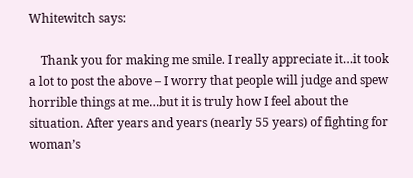Whitewitch says:

    Thank you for making me smile. I really appreciate it…it took a lot to post the above – I worry that people will judge and spew horrible things at me…but it is truly how I feel about the situation. After years and years (nearly 55 years) of fighting for woman’s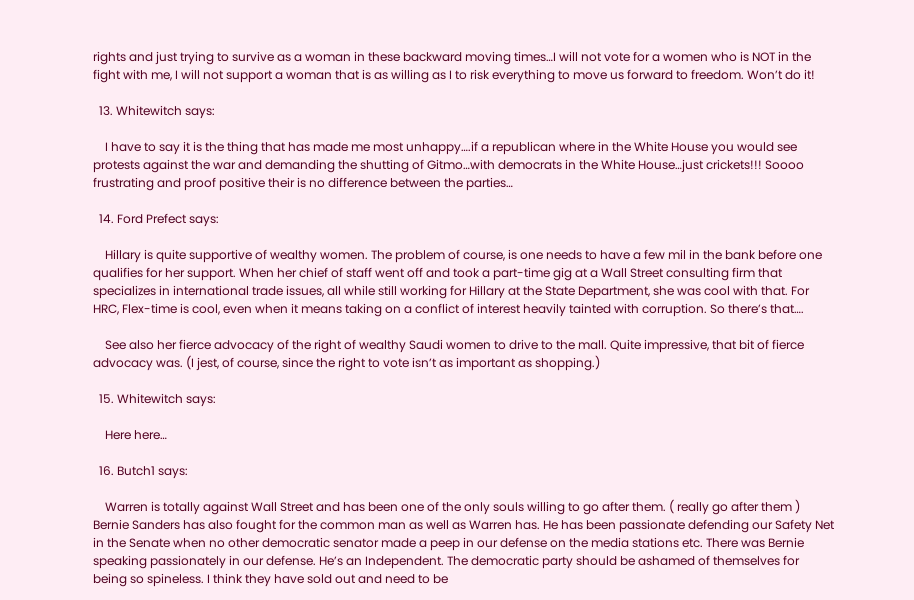rights and just trying to survive as a woman in these backward moving times…I will not vote for a women who is NOT in the fight with me, I will not support a woman that is as willing as I to risk everything to move us forward to freedom. Won’t do it!

  13. Whitewitch says:

    I have to say it is the thing that has made me most unhappy….if a republican where in the White House you would see protests against the war and demanding the shutting of Gitmo…with democrats in the White House…just crickets!!! Soooo frustrating and proof positive their is no difference between the parties…

  14. Ford Prefect says:

    Hillary is quite supportive of wealthy women. The problem of course, is one needs to have a few mil in the bank before one qualifies for her support. When her chief of staff went off and took a part-time gig at a Wall Street consulting firm that specializes in international trade issues, all while still working for Hillary at the State Department, she was cool with that. For HRC, Flex-time is cool, even when it means taking on a conflict of interest heavily tainted with corruption. So there’s that….

    See also her fierce advocacy of the right of wealthy Saudi women to drive to the mall. Quite impressive, that bit of fierce advocacy was. (I jest, of course, since the right to vote isn’t as important as shopping.)

  15. Whitewitch says:

    Here here…

  16. Butch1 says:

    Warren is totally against Wall Street and has been one of the only souls willing to go after them. ( really go after them ) Bernie Sanders has also fought for the common man as well as Warren has. He has been passionate defending our Safety Net in the Senate when no other democratic senator made a peep in our defense on the media stations etc. There was Bernie speaking passionately in our defense. He’s an Independent. The democratic party should be ashamed of themselves for being so spineless. I think they have sold out and need to be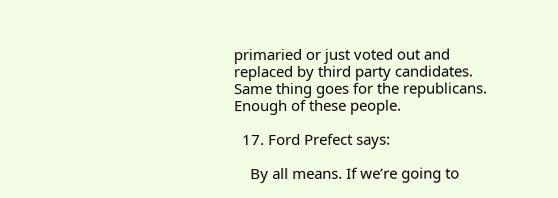primaried or just voted out and replaced by third party candidates. Same thing goes for the republicans. Enough of these people.

  17. Ford Prefect says:

    By all means. If we’re going to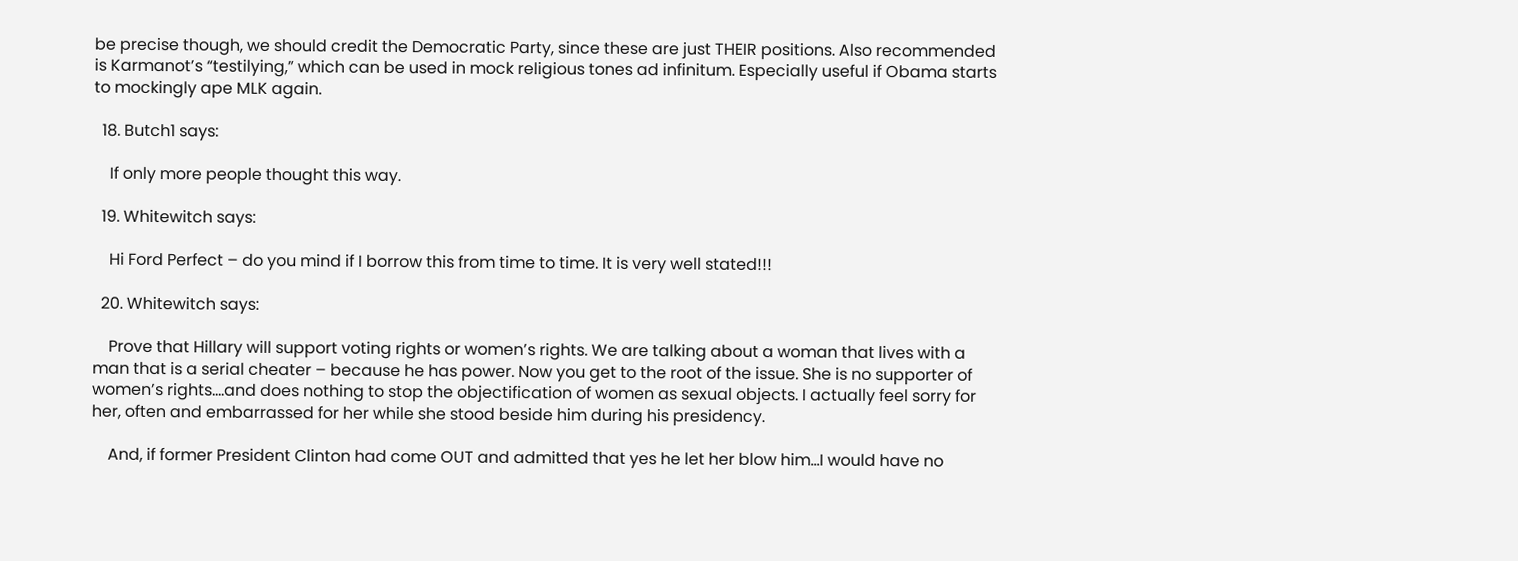be precise though, we should credit the Democratic Party, since these are just THEIR positions. Also recommended is Karmanot’s “testilying,” which can be used in mock religious tones ad infinitum. Especially useful if Obama starts to mockingly ape MLK again.

  18. Butch1 says:

    If only more people thought this way.

  19. Whitewitch says:

    Hi Ford Perfect – do you mind if I borrow this from time to time. It is very well stated!!!

  20. Whitewitch says:

    Prove that Hillary will support voting rights or women’s rights. We are talking about a woman that lives with a man that is a serial cheater – because he has power. Now you get to the root of the issue. She is no supporter of women’s rights….and does nothing to stop the objectification of women as sexual objects. I actually feel sorry for her, often and embarrassed for her while she stood beside him during his presidency.

    And, if former President Clinton had come OUT and admitted that yes he let her blow him…I would have no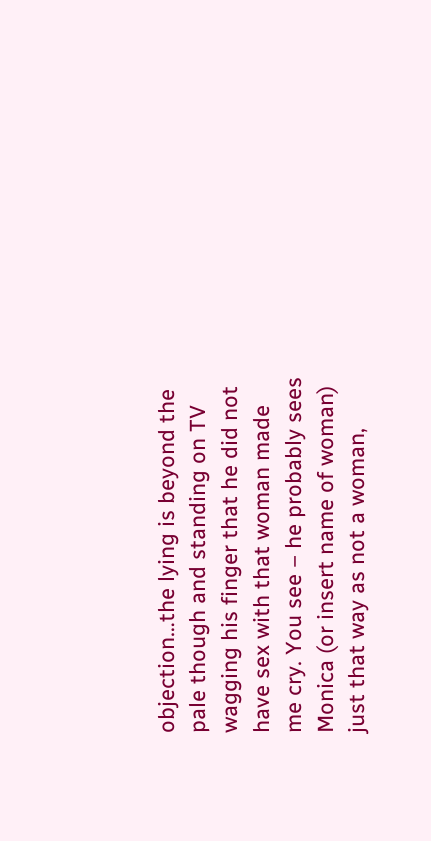objection…the lying is beyond the pale though and standing on TV wagging his finger that he did not have sex with that woman made me cry. You see – he probably sees Monica (or insert name of woman) just that way as not a woman,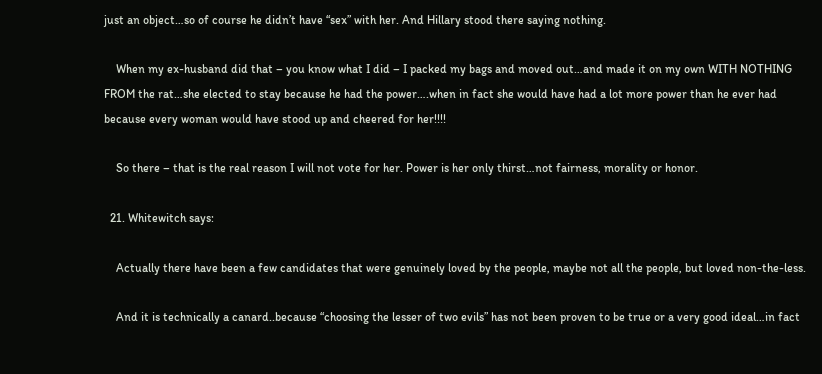just an object…so of course he didn’t have “sex” with her. And Hillary stood there saying nothing.

    When my ex-husband did that – you know what I did – I packed my bags and moved out…and made it on my own WITH NOTHING FROM the rat…she elected to stay because he had the power….when in fact she would have had a lot more power than he ever had because every woman would have stood up and cheered for her!!!!

    So there – that is the real reason I will not vote for her. Power is her only thirst…not fairness, morality or honor.

  21. Whitewitch says:

    Actually there have been a few candidates that were genuinely loved by the people, maybe not all the people, but loved non-the-less.

    And it is technically a canard..because “choosing the lesser of two evils” has not been proven to be true or a very good ideal…in fact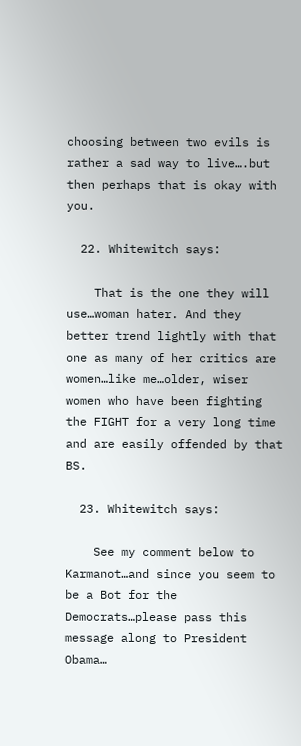choosing between two evils is rather a sad way to live….but then perhaps that is okay with you.

  22. Whitewitch says:

    That is the one they will use…woman hater. And they better trend lightly with that one as many of her critics are women…like me…older, wiser women who have been fighting the FIGHT for a very long time and are easily offended by that BS.

  23. Whitewitch says:

    See my comment below to Karmanot…and since you seem to be a Bot for the Democrats…please pass this message along to President Obama…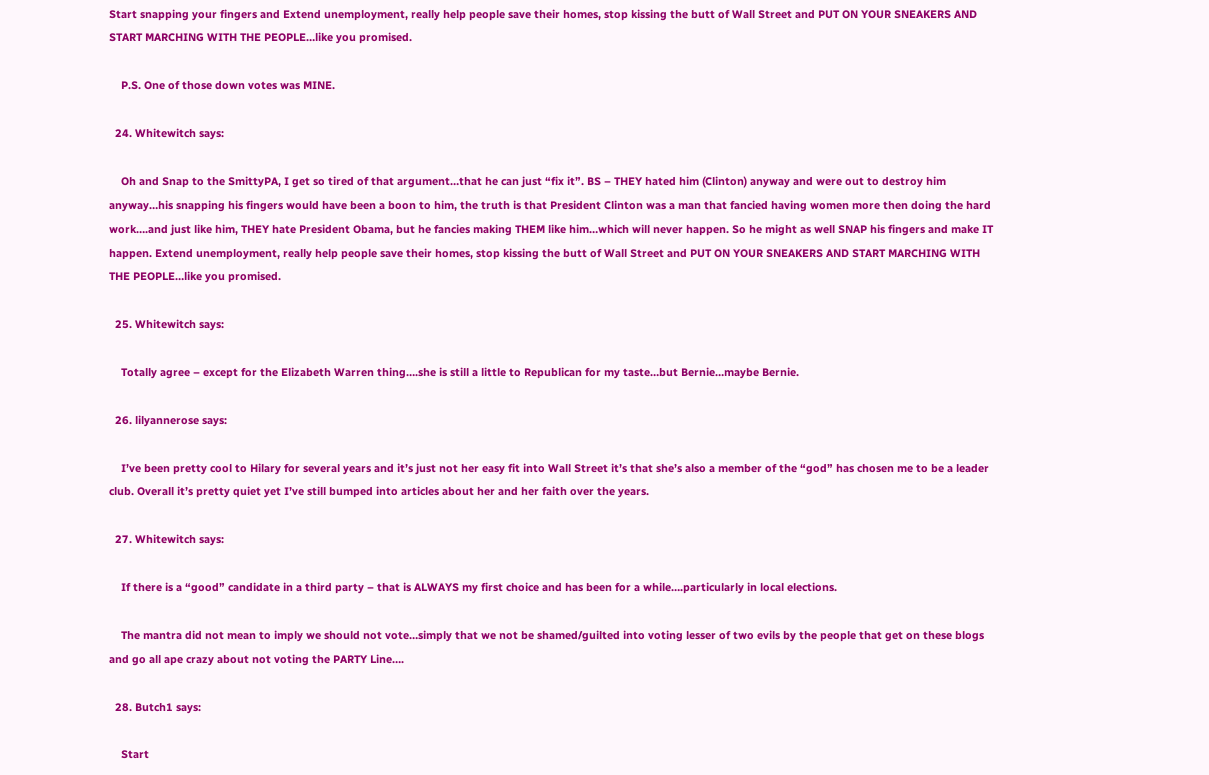Start snapping your fingers and Extend unemployment, really help people save their homes, stop kissing the butt of Wall Street and PUT ON YOUR SNEAKERS AND START MARCHING WITH THE PEOPLE…like you promised.

    P.S. One of those down votes was MINE.

  24. Whitewitch says:

    Oh and Snap to the SmittyPA, I get so tired of that argument…that he can just “fix it”. BS – THEY hated him (Clinton) anyway and were out to destroy him anyway…his snapping his fingers would have been a boon to him, the truth is that President Clinton was a man that fancied having women more then doing the hard work….and just like him, THEY hate President Obama, but he fancies making THEM like him…which will never happen. So he might as well SNAP his fingers and make IT happen. Extend unemployment, really help people save their homes, stop kissing the butt of Wall Street and PUT ON YOUR SNEAKERS AND START MARCHING WITH THE PEOPLE…like you promised.

  25. Whitewitch says:

    Totally agree – except for the Elizabeth Warren thing….she is still a little to Republican for my taste…but Bernie…maybe Bernie.

  26. lilyannerose says:

    I’ve been pretty cool to Hilary for several years and it’s just not her easy fit into Wall Street it’s that she’s also a member of the “god” has chosen me to be a leader club. Overall it’s pretty quiet yet I’ve still bumped into articles about her and her faith over the years.

  27. Whitewitch says:

    If there is a “good” candidate in a third party – that is ALWAYS my first choice and has been for a while….particularly in local elections.

    The mantra did not mean to imply we should not vote…simply that we not be shamed/guilted into voting lesser of two evils by the people that get on these blogs and go all ape crazy about not voting the PARTY Line….

  28. Butch1 says:

    Start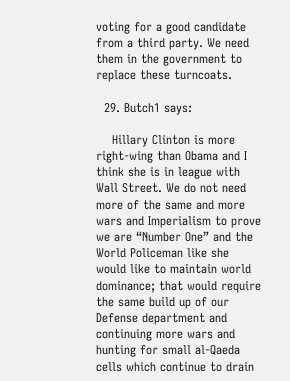voting for a good candidate from a third party. We need them in the government to replace these turncoats.

  29. Butch1 says:

    Hillary Clinton is more right-wing than Obama and I think she is in league with Wall Street. We do not need more of the same and more wars and Imperialism to prove we are “Number One” and the World Policeman like she would like to maintain world dominance; that would require the same build up of our Defense department and continuing more wars and hunting for small al-Qaeda cells which continue to drain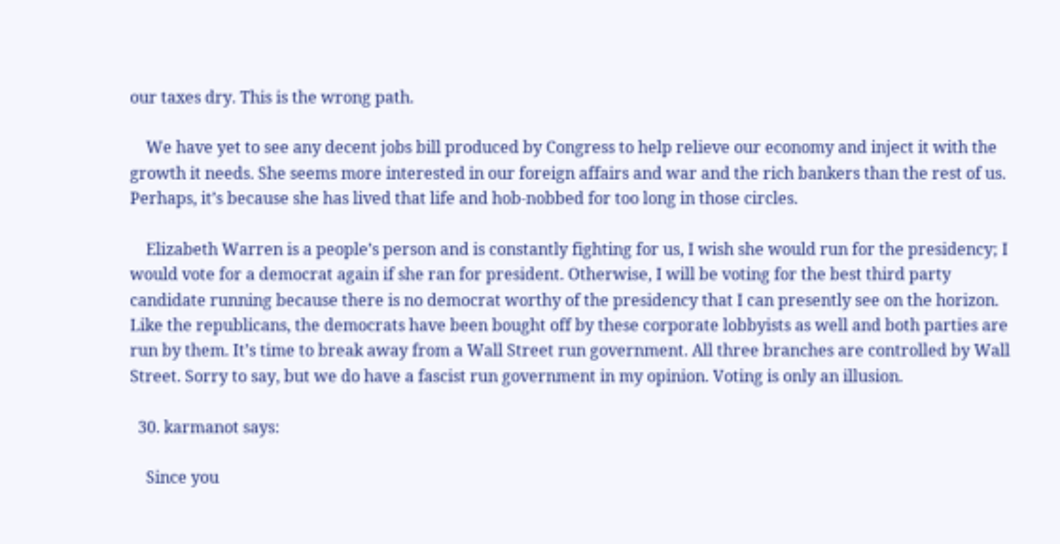our taxes dry. This is the wrong path.

    We have yet to see any decent jobs bill produced by Congress to help relieve our economy and inject it with the growth it needs. She seems more interested in our foreign affairs and war and the rich bankers than the rest of us. Perhaps, it’s because she has lived that life and hob-nobbed for too long in those circles.

    Elizabeth Warren is a people’s person and is constantly fighting for us, I wish she would run for the presidency; I would vote for a democrat again if she ran for president. Otherwise, I will be voting for the best third party candidate running because there is no democrat worthy of the presidency that I can presently see on the horizon. Like the republicans, the democrats have been bought off by these corporate lobbyists as well and both parties are run by them. It’s time to break away from a Wall Street run government. All three branches are controlled by Wall Street. Sorry to say, but we do have a fascist run government in my opinion. Voting is only an illusion.

  30. karmanot says:

    Since you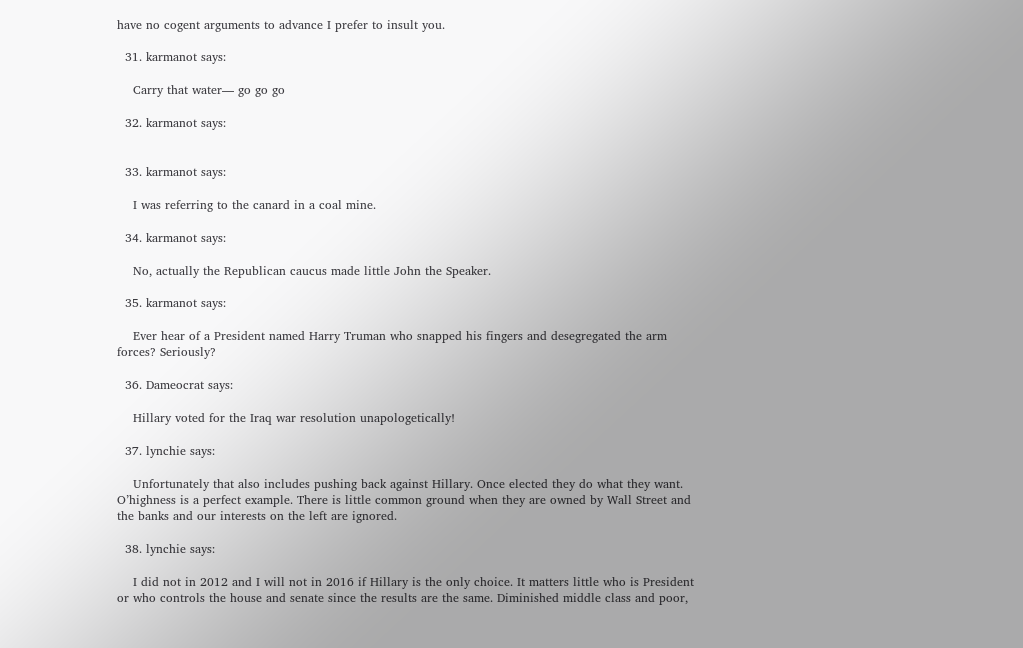have no cogent arguments to advance I prefer to insult you.

  31. karmanot says:

    Carry that water— go go go

  32. karmanot says:


  33. karmanot says:

    I was referring to the canard in a coal mine.

  34. karmanot says:

    No, actually the Republican caucus made little John the Speaker.

  35. karmanot says:

    Ever hear of a President named Harry Truman who snapped his fingers and desegregated the arm forces? Seriously?

  36. Dameocrat says:

    Hillary voted for the Iraq war resolution unapologetically!

  37. lynchie says:

    Unfortunately that also includes pushing back against Hillary. Once elected they do what they want. O’highness is a perfect example. There is little common ground when they are owned by Wall Street and the banks and our interests on the left are ignored.

  38. lynchie says:

    I did not in 2012 and I will not in 2016 if Hillary is the only choice. It matters little who is President or who controls the house and senate since the results are the same. Diminished middle class and poor,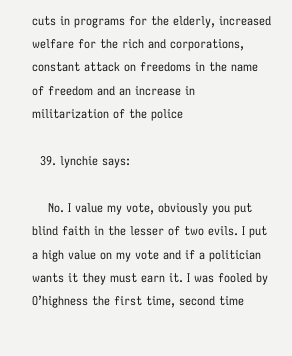cuts in programs for the elderly, increased welfare for the rich and corporations, constant attack on freedoms in the name of freedom and an increase in militarization of the police

  39. lynchie says:

    No. I value my vote, obviously you put blind faith in the lesser of two evils. I put a high value on my vote and if a politician wants it they must earn it. I was fooled by O’highness the first time, second time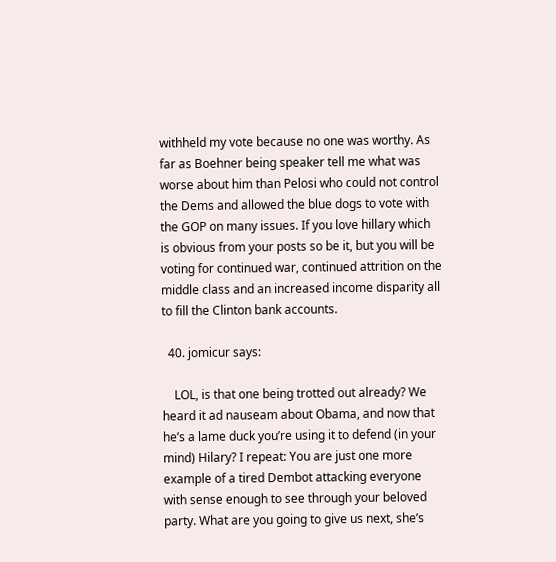withheld my vote because no one was worthy. As far as Boehner being speaker tell me what was worse about him than Pelosi who could not control the Dems and allowed the blue dogs to vote with the GOP on many issues. If you love hillary which is obvious from your posts so be it, but you will be voting for continued war, continued attrition on the middle class and an increased income disparity all to fill the Clinton bank accounts.

  40. jomicur says:

    LOL, is that one being trotted out already? We heard it ad nauseam about Obama, and now that he’s a lame duck you’re using it to defend (in your mind) Hilary? I repeat: You are just one more example of a tired Dembot attacking everyone with sense enough to see through your beloved party. What are you going to give us next, she’s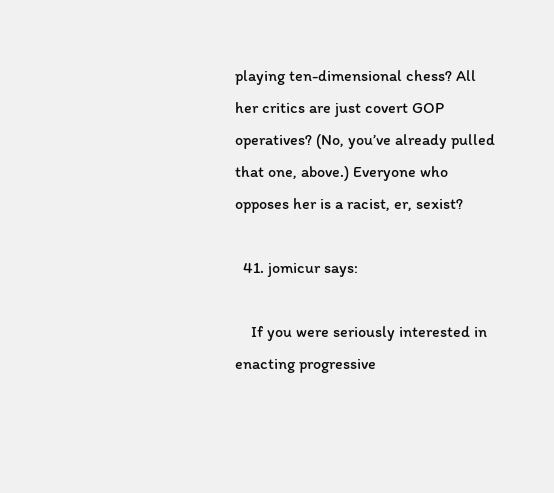playing ten-dimensional chess? All her critics are just covert GOP operatives? (No, you’ve already pulled that one, above.) Everyone who opposes her is a racist, er, sexist?

  41. jomicur says:

    If you were seriously interested in enacting progressive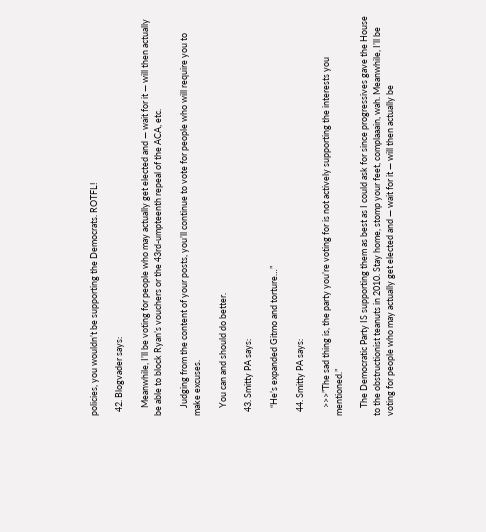policies, you wouldn’t be supporting the Democrats. ROTFL!

  42. Blogvader says:

    Meanwhile, I’ll be voting for people who may actually get elected and — wait for it — will then actually be able to block Ryan’s vouchers or the 43rd-umpteenth repeal of the ACA, etc.

    Judging from the content of your posts, you’ll continue to vote for people who will require you to make excuses.

    You can and should do better.

  43. Smitty PA says:

    “He’s expanded Gitmo and torture…”

  44. Smitty PA says:

    >>>”The sad thing is, the party you’re voting for is not actively supporting the interests you mentioned.”

    The Democratic Party IS supporting them as best as I could ask for since progressives gave the House to the obstructionist teanuts in 2010. Stay home, stomp your feet, complaaain, wah. Meanwhile, I’ll be voting for people who may actually get elected and — wait for it — will then actually be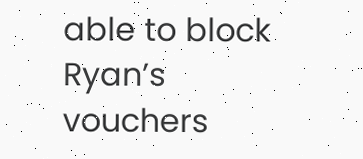able to block Ryan’s vouchers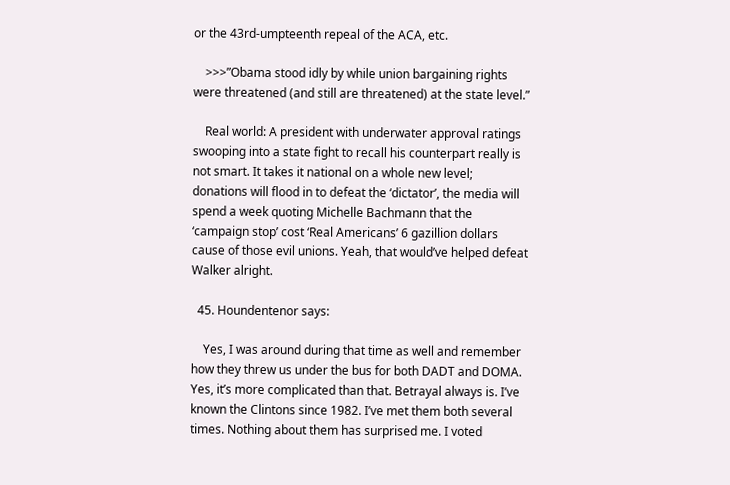or the 43rd-umpteenth repeal of the ACA, etc.

    >>>”Obama stood idly by while union bargaining rights were threatened (and still are threatened) at the state level.”

    Real world: A president with underwater approval ratings swooping into a state fight to recall his counterpart really is not smart. It takes it national on a whole new level; donations will flood in to defeat the ‘dictator’, the media will spend a week quoting Michelle Bachmann that the ‘campaign stop’ cost ‘Real Americans’ 6 gazillion dollars cause of those evil unions. Yeah, that would’ve helped defeat Walker alright.

  45. Houndentenor says:

    Yes, I was around during that time as well and remember how they threw us under the bus for both DADT and DOMA. Yes, it’s more complicated than that. Betrayal always is. I’ve known the Clintons since 1982. I’ve met them both several times. Nothing about them has surprised me. I voted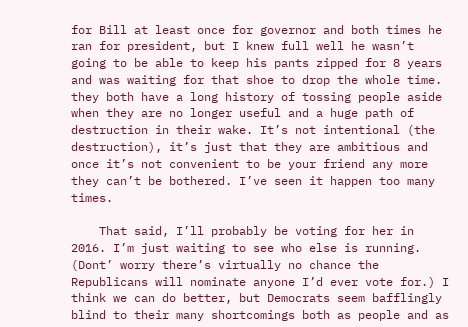for Bill at least once for governor and both times he ran for president, but I knew full well he wasn’t going to be able to keep his pants zipped for 8 years and was waiting for that shoe to drop the whole time. they both have a long history of tossing people aside when they are no longer useful and a huge path of destruction in their wake. It’s not intentional (the destruction), it’s just that they are ambitious and once it’s not convenient to be your friend any more they can’t be bothered. I’ve seen it happen too many times.

    That said, I’ll probably be voting for her in 2016. I’m just waiting to see who else is running. (Dont’ worry there’s virtually no chance the Republicans will nominate anyone I’d ever vote for.) I think we can do better, but Democrats seem bafflingly blind to their many shortcomings both as people and as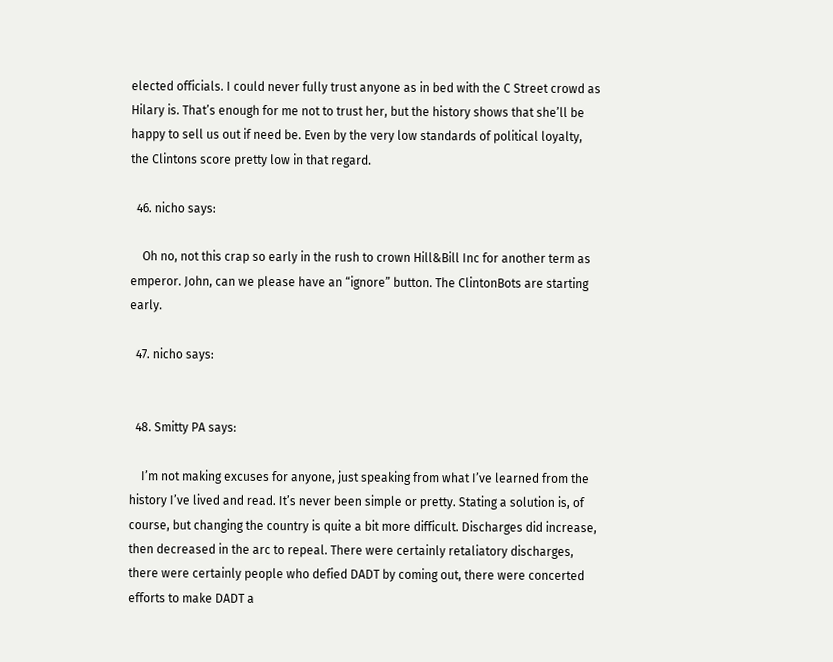elected officials. I could never fully trust anyone as in bed with the C Street crowd as Hilary is. That’s enough for me not to trust her, but the history shows that she’ll be happy to sell us out if need be. Even by the very low standards of political loyalty, the Clintons score pretty low in that regard.

  46. nicho says:

    Oh no, not this crap so early in the rush to crown Hill&Bill Inc for another term as emperor. John, can we please have an “ignore” button. The ClintonBots are starting early.

  47. nicho says:


  48. Smitty PA says:

    I’m not making excuses for anyone, just speaking from what I’ve learned from the history I’ve lived and read. It’s never been simple or pretty. Stating a solution is, of course, but changing the country is quite a bit more difficult. Discharges did increase, then decreased in the arc to repeal. There were certainly retaliatory discharges, there were certainly people who defied DADT by coming out, there were concerted efforts to make DADT a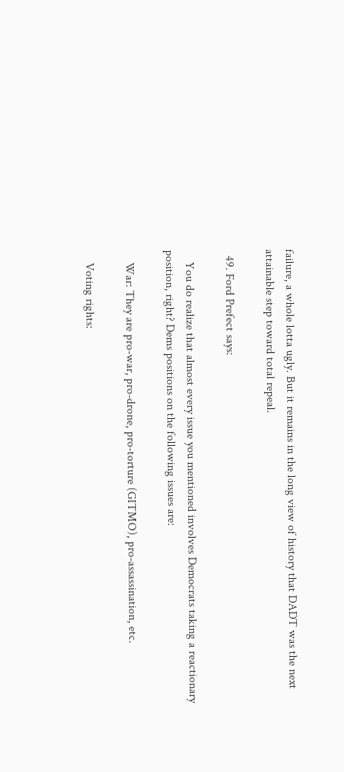failure, a whole lotta ugly. But it remains in the long view of history that DADT was the next attainable step toward total repeal.

  49. Ford Prefect says:

    You do realize that almost every issue you mentioned involves Democrats taking a reactionary position, right? Dems positions on the following issues are:

    War: They are pro-war, pro-drone, pro-torture (GITMO), pro-assassination, etc.

    Voting rights: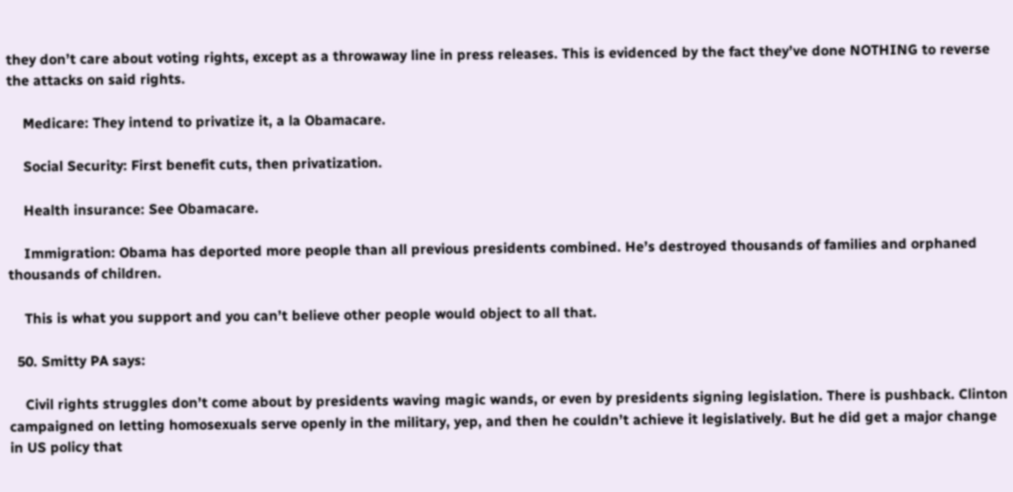they don’t care about voting rights, except as a throwaway line in press releases. This is evidenced by the fact they’ve done NOTHING to reverse the attacks on said rights.

    Medicare: They intend to privatize it, a la Obamacare.

    Social Security: First benefit cuts, then privatization.

    Health insurance: See Obamacare.

    Immigration: Obama has deported more people than all previous presidents combined. He’s destroyed thousands of families and orphaned thousands of children.

    This is what you support and you can’t believe other people would object to all that.

  50. Smitty PA says:

    Civil rights struggles don’t come about by presidents waving magic wands, or even by presidents signing legislation. There is pushback. Clinton campaigned on letting homosexuals serve openly in the military, yep, and then he couldn’t achieve it legislatively. But he did get a major change in US policy that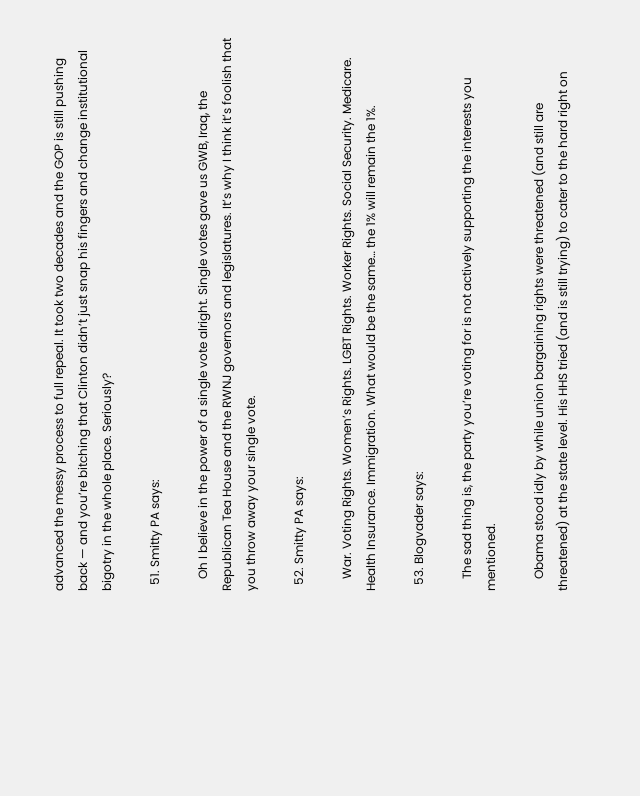advanced the messy process to full repeal. It took two decades and the GOP is still pushing back — and you’re bitching that Clinton didn’t just snap his fingers and change institutional bigotry in the whole place. Seriously?

  51. Smitty PA says:

    Oh I believe in the power of a single vote alright. Single votes gave us GWB, Iraq, the Republican Tea House and the RWNJ governors and legislatures. It’s why I think it’s foolish that you throw away your single vote.

  52. Smitty PA says:

    War. Voting Rights. Women’s Rights. LGBT Rights. Worker Rights. Social Security. Medicare. Health Insurance. Immigration. What would be the same… the 1% will remain the 1%.

  53. Blogvader says:

    The sad thing is, the party you’re voting for is not actively supporting the interests you mentioned.

    Obama stood idly by while union bargaining rights were threatened (and still are threatened) at the state level. His HHS tried (and is still trying) to cater to the hard right on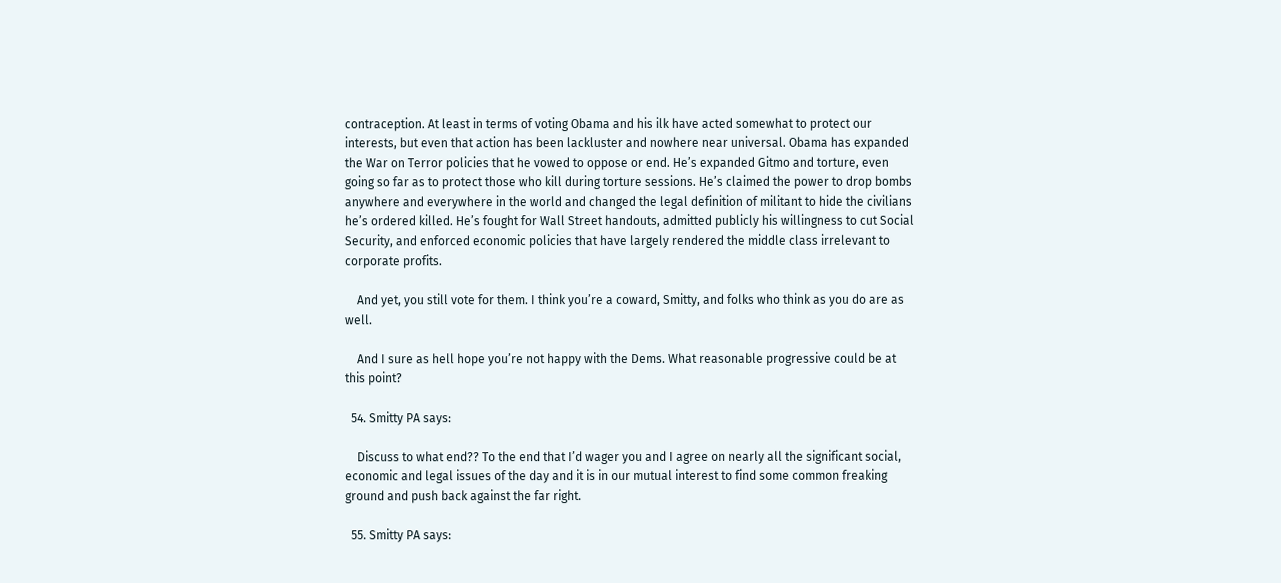contraception. At least in terms of voting Obama and his ilk have acted somewhat to protect our interests, but even that action has been lackluster and nowhere near universal. Obama has expanded the War on Terror policies that he vowed to oppose or end. He’s expanded Gitmo and torture, even going so far as to protect those who kill during torture sessions. He’s claimed the power to drop bombs anywhere and everywhere in the world and changed the legal definition of militant to hide the civilians he’s ordered killed. He’s fought for Wall Street handouts, admitted publicly his willingness to cut Social Security, and enforced economic policies that have largely rendered the middle class irrelevant to corporate profits.

    And yet, you still vote for them. I think you’re a coward, Smitty, and folks who think as you do are as well.

    And I sure as hell hope you’re not happy with the Dems. What reasonable progressive could be at this point?

  54. Smitty PA says:

    Discuss to what end?? To the end that I’d wager you and I agree on nearly all the significant social, economic and legal issues of the day and it is in our mutual interest to find some common freaking ground and push back against the far right.

  55. Smitty PA says: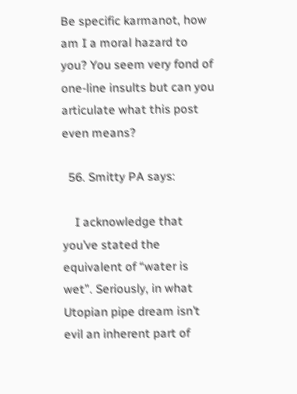Be specific karmanot, how am I a moral hazard to you? You seem very fond of one-line insults but can you articulate what this post even means?

  56. Smitty PA says:

    I acknowledge that you’ve stated the equivalent of “water is wet”. Seriously, in what Utopian pipe dream isn’t evil an inherent part of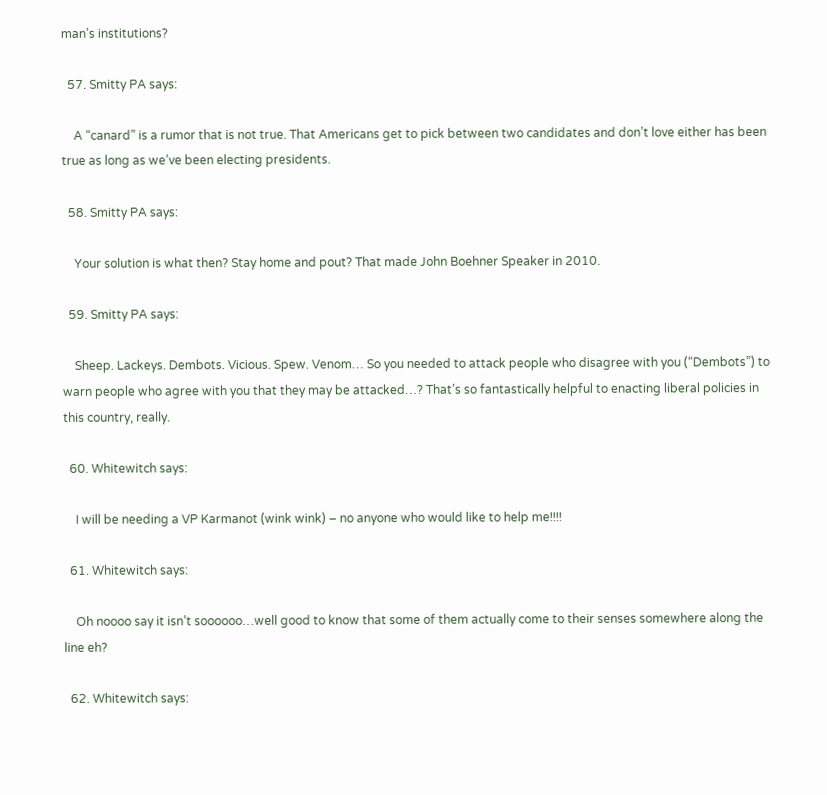man’s institutions?

  57. Smitty PA says:

    A “canard” is a rumor that is not true. That Americans get to pick between two candidates and don’t love either has been true as long as we’ve been electing presidents.

  58. Smitty PA says:

    Your solution is what then? Stay home and pout? That made John Boehner Speaker in 2010.

  59. Smitty PA says:

    Sheep. Lackeys. Dembots. Vicious. Spew. Venom… So you needed to attack people who disagree with you (“Dembots”) to warn people who agree with you that they may be attacked…? That’s so fantastically helpful to enacting liberal policies in this country, really.

  60. Whitewitch says:

    I will be needing a VP Karmanot (wink wink) – no anyone who would like to help me!!!!

  61. Whitewitch says:

    Oh noooo say it isn’t soooooo…well good to know that some of them actually come to their senses somewhere along the line eh?

  62. Whitewitch says: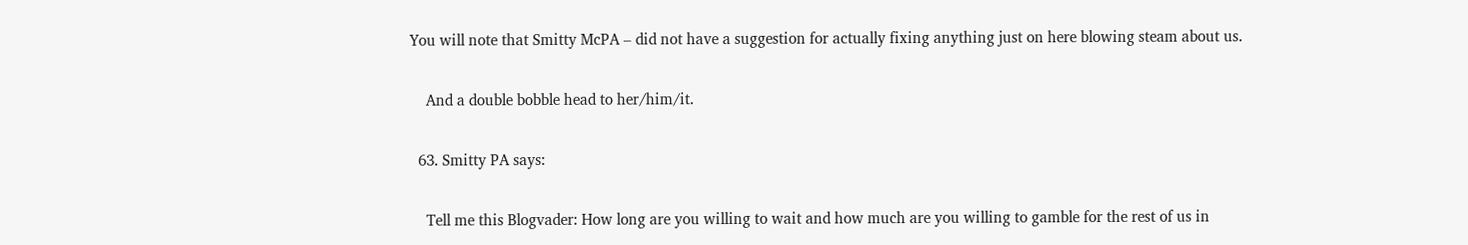You will note that Smitty McPA – did not have a suggestion for actually fixing anything just on here blowing steam about us.

    And a double bobble head to her/him/it.

  63. Smitty PA says:

    Tell me this Blogvader: How long are you willing to wait and how much are you willing to gamble for the rest of us in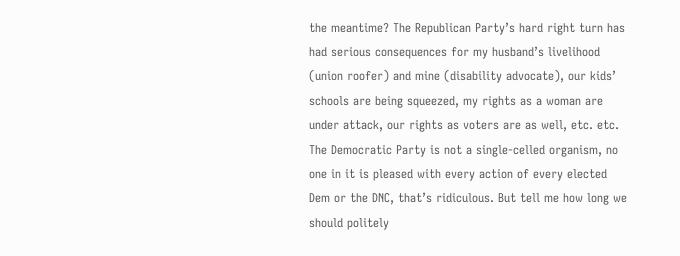the meantime? The Republican Party’s hard right turn has had serious consequences for my husband’s livelihood (union roofer) and mine (disability advocate), our kids’ schools are being squeezed, my rights as a woman are under attack, our rights as voters are as well, etc. etc. The Democratic Party is not a single-celled organism, no one in it is pleased with every action of every elected Dem or the DNC, that’s ridiculous. But tell me how long we should politely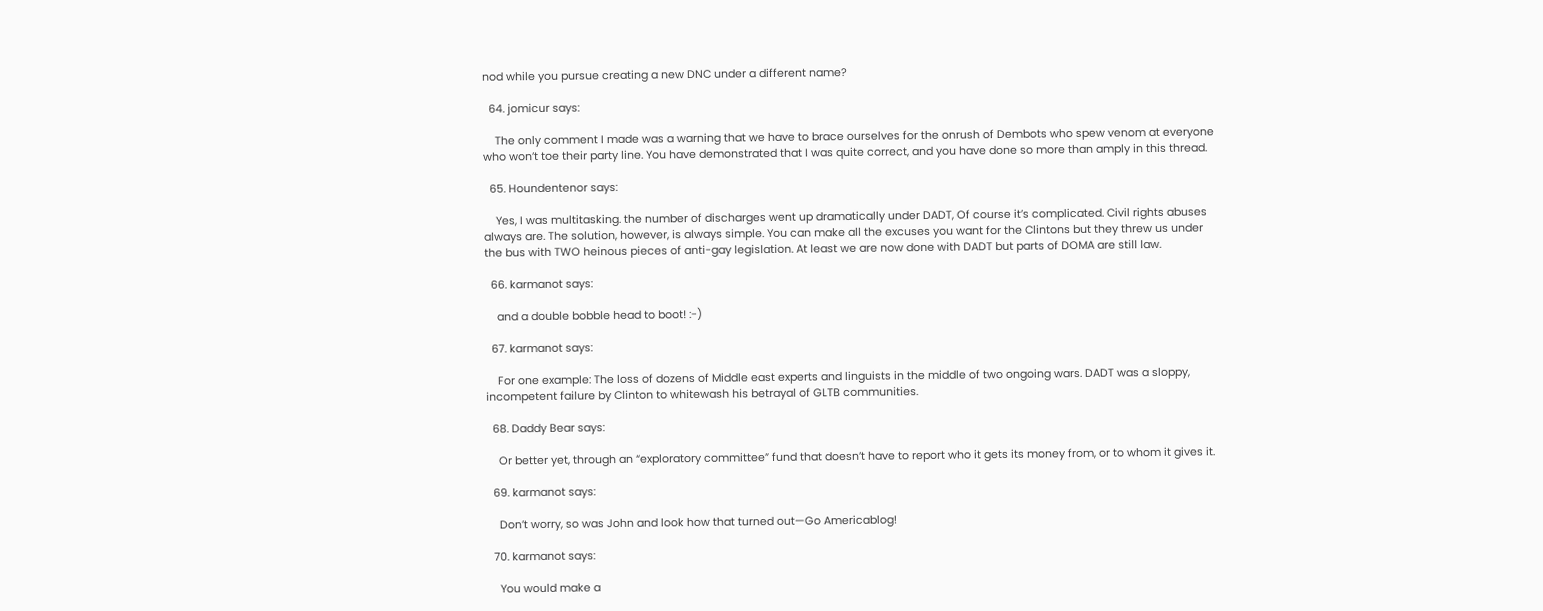nod while you pursue creating a new DNC under a different name?

  64. jomicur says:

    The only comment I made was a warning that we have to brace ourselves for the onrush of Dembots who spew venom at everyone who won’t toe their party line. You have demonstrated that I was quite correct, and you have done so more than amply in this thread.

  65. Houndentenor says:

    Yes, I was multitasking. the number of discharges went up dramatically under DADT, Of course it’s complicated. Civil rights abuses always are. The solution, however, is always simple. You can make all the excuses you want for the Clintons but they threw us under the bus with TWO heinous pieces of anti-gay legislation. At least we are now done with DADT but parts of DOMA are still law.

  66. karmanot says:

    and a double bobble head to boot! :-)

  67. karmanot says:

    For one example: The loss of dozens of Middle east experts and linguists in the middle of two ongoing wars. DADT was a sloppy, incompetent failure by Clinton to whitewash his betrayal of GLTB communities.

  68. Daddy Bear says:

    Or better yet, through an “exploratory committee” fund that doesn’t have to report who it gets its money from, or to whom it gives it.

  69. karmanot says:

    Don’t worry, so was John and look how that turned out—Go Americablog!

  70. karmanot says:

    You would make a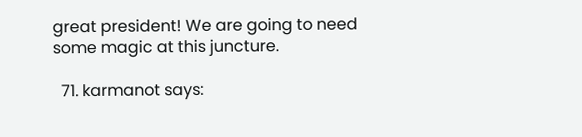great president! We are going to need some magic at this juncture.

  71. karmanot says: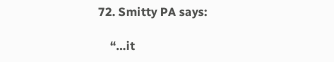72. Smitty PA says:

    “…it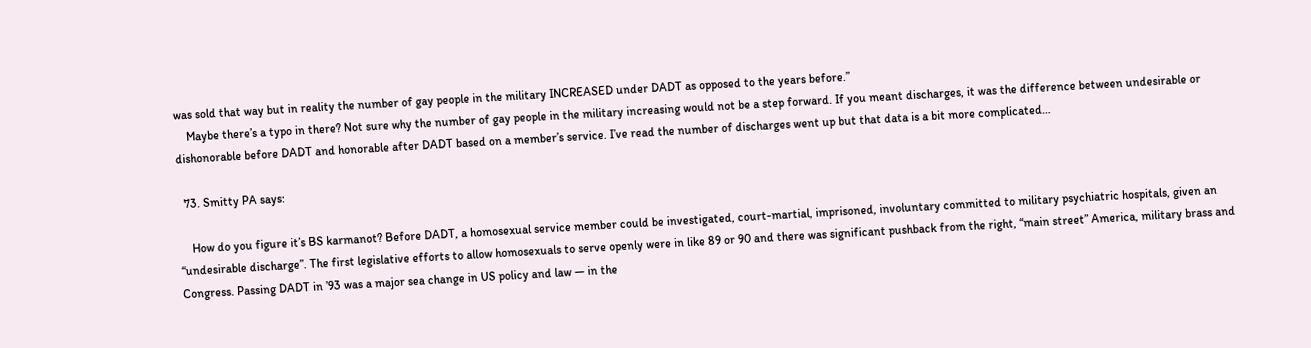was sold that way but in reality the number of gay people in the military INCREASED under DADT as opposed to the years before.”
    Maybe there’s a typo in there? Not sure why the number of gay people in the military increasing would not be a step forward. If you meant discharges, it was the difference between undesirable or dishonorable before DADT and honorable after DADT based on a member’s service. I’ve read the number of discharges went up but that data is a bit more complicated…

  73. Smitty PA says:

    How do you figure it’s BS karmanot? Before DADT, a homosexual service member could be investigated, court-martial, imprisoned, involuntary committed to military psychiatric hospitals, given an “undesirable discharge”. The first legislative efforts to allow homosexuals to serve openly were in like 89 or 90 and there was significant pushback from the right, “main street” America, military brass and Congress. Passing DADT in ’93 was a major sea change in US policy and law — in the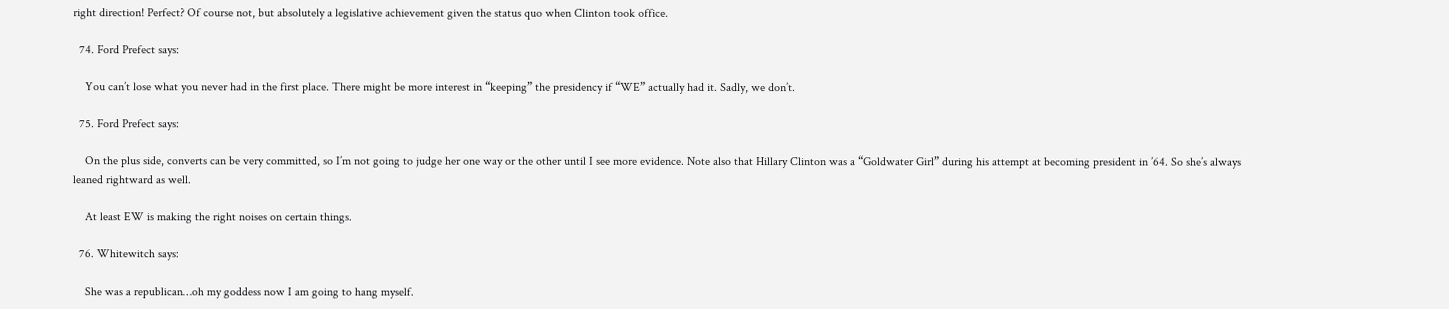right direction! Perfect? Of course not, but absolutely a legislative achievement given the status quo when Clinton took office.

  74. Ford Prefect says:

    You can’t lose what you never had in the first place. There might be more interest in “keeping” the presidency if “WE” actually had it. Sadly, we don’t.

  75. Ford Prefect says:

    On the plus side, converts can be very committed, so I’m not going to judge her one way or the other until I see more evidence. Note also that Hillary Clinton was a “Goldwater Girl” during his attempt at becoming president in ’64. So she’s always leaned rightward as well.

    At least EW is making the right noises on certain things.

  76. Whitewitch says:

    She was a republican…oh my goddess now I am going to hang myself.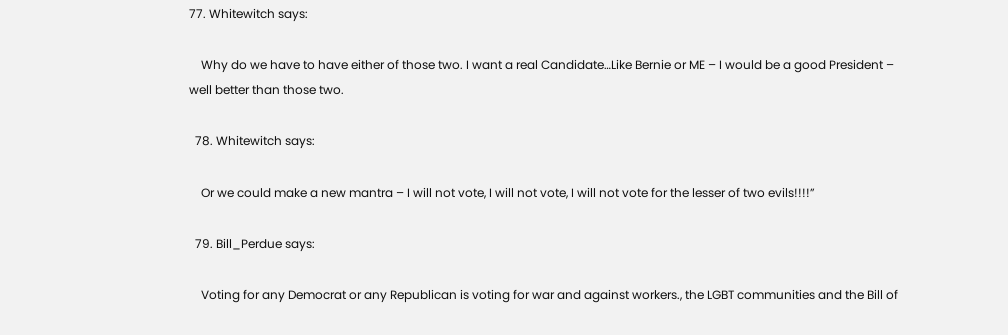77. Whitewitch says:

    Why do we have to have either of those two. I want a real Candidate…Like Bernie or ME – I would be a good President – well better than those two.

  78. Whitewitch says:

    Or we could make a new mantra – I will not vote, I will not vote, I will not vote for the lesser of two evils!!!!”

  79. Bill_Perdue says:

    Voting for any Democrat or any Republican is voting for war and against workers., the LGBT communities and the Bill of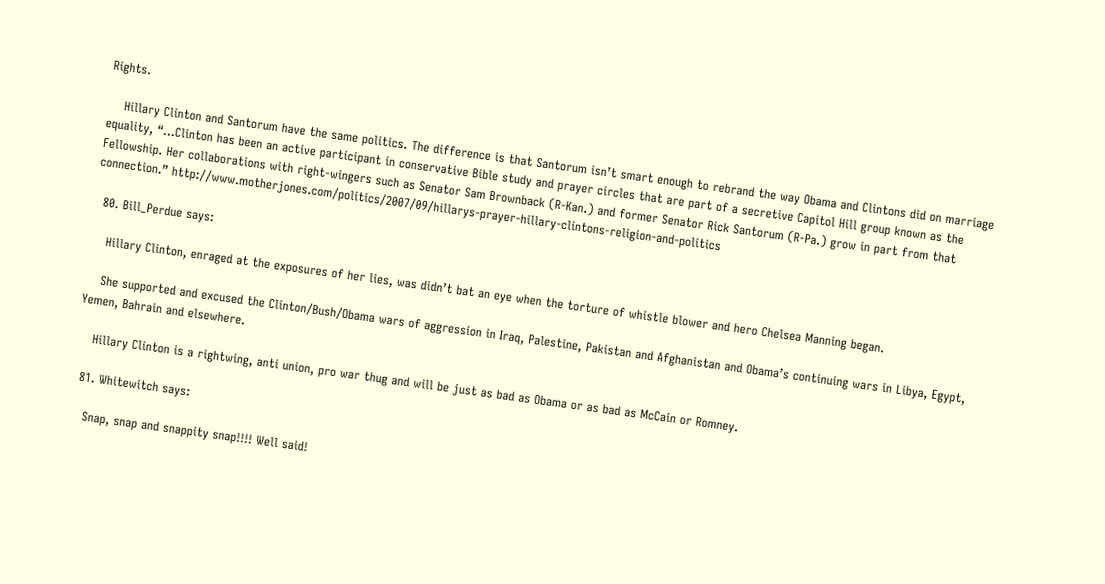Rights.

    Hillary Clinton and Santorum have the same politics. The difference is that Santorum isn’t smart enough to rebrand the way Obama and Clintons did on marriage equality, “…Clinton has been an active participant in conservative Bible study and prayer circles that are part of a secretive Capitol Hill group known as the Fellowship. Her collaborations with right-wingers such as Senator Sam Brownback (R-Kan.) and former Senator Rick Santorum (R-Pa.) grow in part from that connection.” http://www.motherjones.com/politics/2007/09/hillarys-prayer-hillary-clintons-religion-and-politics

  80. Bill_Perdue says:

    Hillary Clinton, enraged at the exposures of her lies, was didn’t bat an eye when the torture of whistle blower and hero Chelsea Manning began.

    She supported and excused the Clinton/Bush/Obama wars of aggression in Iraq, Palestine, Pakistan and Afghanistan and Obama’s continuing wars in Libya, Egypt, Yemen, Bahrain and elsewhere.

    Hillary Clinton is a rightwing, anti union, pro war thug and will be just as bad as Obama or as bad as McCain or Romney.

  81. Whitewitch says:

    Snap, snap and snappity snap!!!! Well said!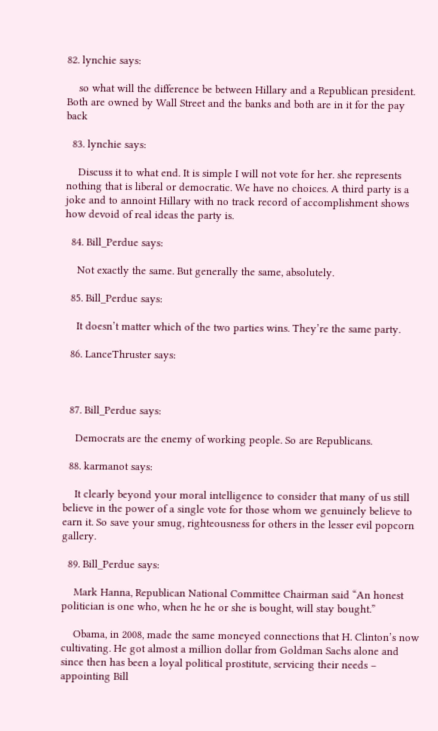82. lynchie says:

    so what will the difference be between Hillary and a Republican president. Both are owned by Wall Street and the banks and both are in it for the pay back

  83. lynchie says:

    Discuss it to what end. It is simple I will not vote for her. she represents nothing that is liberal or democratic. We have no choices. A third party is a joke and to annoint Hillary with no track record of accomplishment shows how devoid of real ideas the party is.

  84. Bill_Perdue says:

    Not exactly the same. But generally the same, absolutely.

  85. Bill_Perdue says:

    It doesn’t matter which of the two parties wins. They’re the same party.

  86. LanceThruster says:



  87. Bill_Perdue says:

    Democrats are the enemy of working people. So are Republicans.

  88. karmanot says:

    It clearly beyond your moral intelligence to consider that many of us still believe in the power of a single vote for those whom we genuinely believe to earn it. So save your smug, righteousness for others in the lesser evil popcorn gallery.

  89. Bill_Perdue says:

    Mark Hanna, Republican National Committee Chairman said “An honest politician is one who, when he he or she is bought, will stay bought.”

    Obama, in 2008, made the same moneyed connections that H. Clinton’s now cultivating. He got almost a million dollar from Goldman Sachs alone and since then has been a loyal political prostitute, servicing their needs – appointing Bill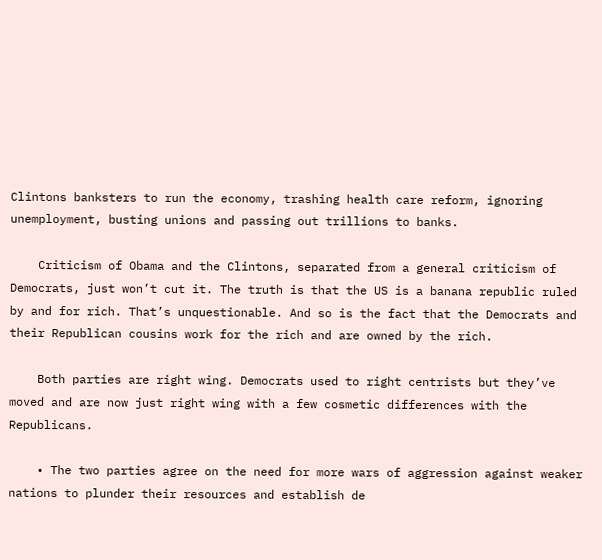Clintons banksters to run the economy, trashing health care reform, ignoring unemployment, busting unions and passing out trillions to banks.

    Criticism of Obama and the Clintons, separated from a general criticism of Democrats, just won’t cut it. The truth is that the US is a banana republic ruled by and for rich. That’s unquestionable. And so is the fact that the Democrats and their Republican cousins work for the rich and are owned by the rich.

    Both parties are right wing. Democrats used to right centrists but they’ve moved and are now just right wing with a few cosmetic differences with the Republicans.

    • The two parties agree on the need for more wars of aggression against weaker nations to plunder their resources and establish de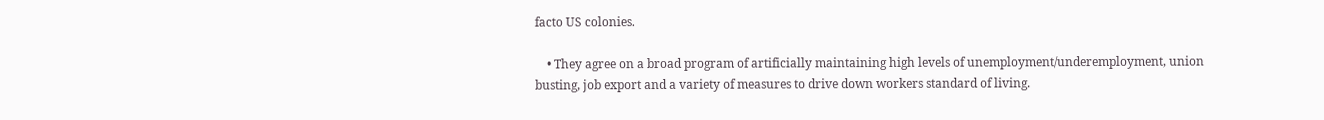facto US colonies.

    • They agree on a broad program of artificially maintaining high levels of unemployment/underemployment, union busting, job export and a variety of measures to drive down workers standard of living.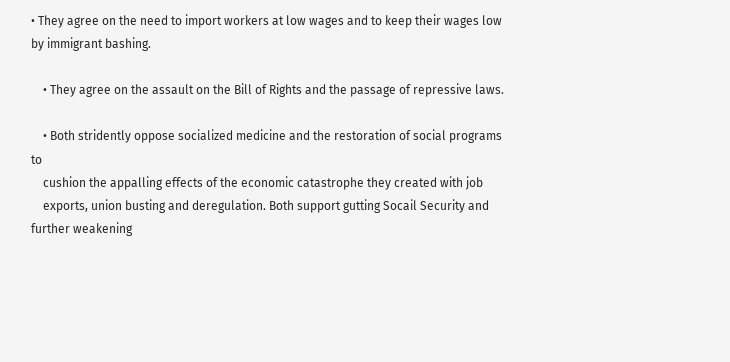• They agree on the need to import workers at low wages and to keep their wages low by immigrant bashing.

    • They agree on the assault on the Bill of Rights and the passage of repressive laws.

    • Both stridently oppose socialized medicine and the restoration of social programs to
    cushion the appalling effects of the economic catastrophe they created with job
    exports, union busting and deregulation. Both support gutting Socail Security and further weakening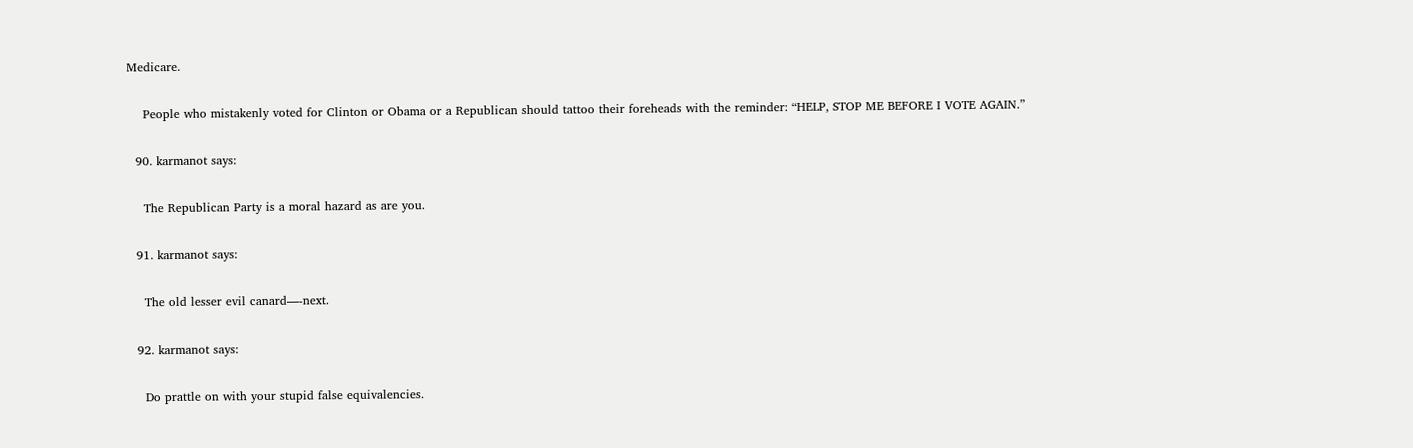Medicare.

    People who mistakenly voted for Clinton or Obama or a Republican should tattoo their foreheads with the reminder: “HELP, STOP ME BEFORE I VOTE AGAIN.”

  90. karmanot says:

    The Republican Party is a moral hazard as are you.

  91. karmanot says:

    The old lesser evil canard—-next.

  92. karmanot says:

    Do prattle on with your stupid false equivalencies.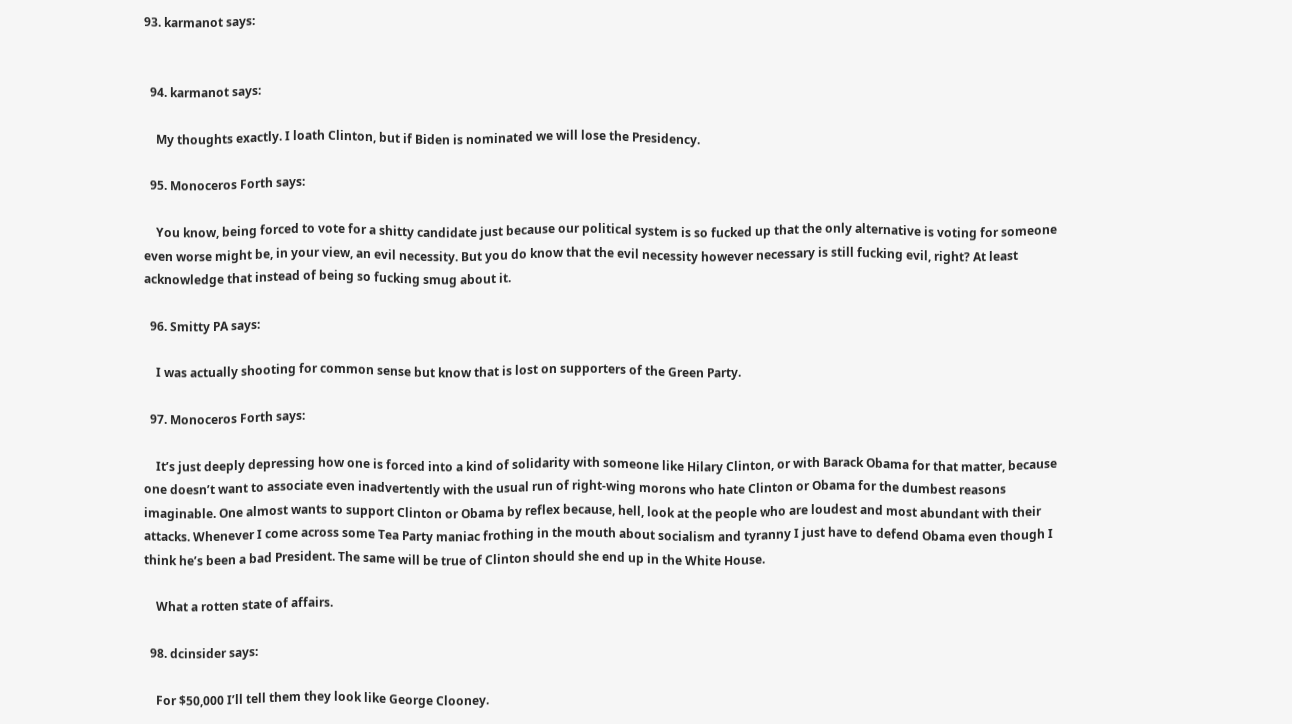93. karmanot says:


  94. karmanot says:

    My thoughts exactly. I loath Clinton, but if Biden is nominated we will lose the Presidency.

  95. Monoceros Forth says:

    You know, being forced to vote for a shitty candidate just because our political system is so fucked up that the only alternative is voting for someone even worse might be, in your view, an evil necessity. But you do know that the evil necessity however necessary is still fucking evil, right? At least acknowledge that instead of being so fucking smug about it.

  96. Smitty PA says:

    I was actually shooting for common sense but know that is lost on supporters of the Green Party.

  97. Monoceros Forth says:

    It’s just deeply depressing how one is forced into a kind of solidarity with someone like Hilary Clinton, or with Barack Obama for that matter, because one doesn’t want to associate even inadvertently with the usual run of right-wing morons who hate Clinton or Obama for the dumbest reasons imaginable. One almost wants to support Clinton or Obama by reflex because, hell, look at the people who are loudest and most abundant with their attacks. Whenever I come across some Tea Party maniac frothing in the mouth about socialism and tyranny I just have to defend Obama even though I think he’s been a bad President. The same will be true of Clinton should she end up in the White House.

    What a rotten state of affairs.

  98. dcinsider says:

    For $50,000 I’ll tell them they look like George Clooney.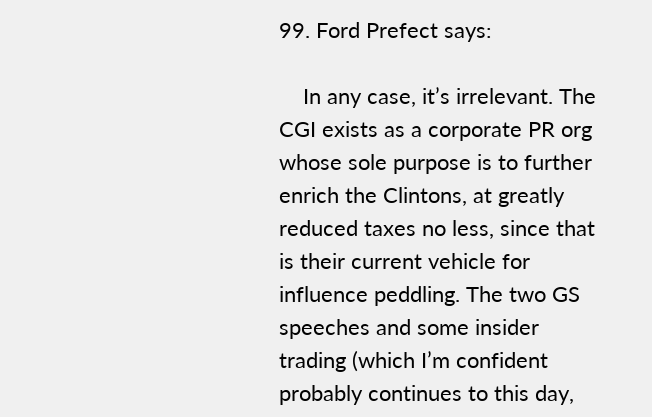99. Ford Prefect says:

    In any case, it’s irrelevant. The CGI exists as a corporate PR org whose sole purpose is to further enrich the Clintons, at greatly reduced taxes no less, since that is their current vehicle for influence peddling. The two GS speeches and some insider trading (which I’m confident probably continues to this day,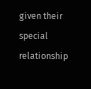given their special relationship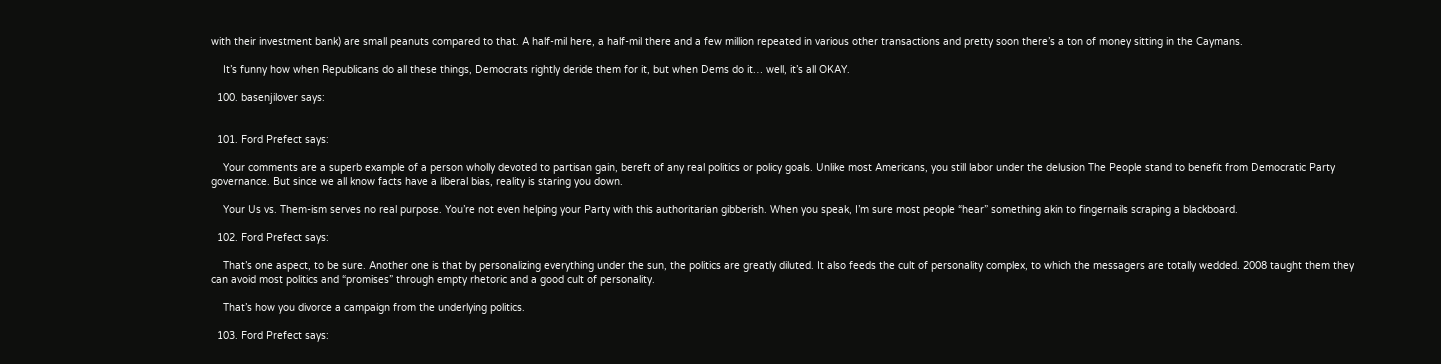with their investment bank) are small peanuts compared to that. A half-mil here, a half-mil there and a few million repeated in various other transactions and pretty soon there’s a ton of money sitting in the Caymans.

    It’s funny how when Republicans do all these things, Democrats rightly deride them for it, but when Dems do it… well, it’s all OKAY.

  100. basenjilover says:


  101. Ford Prefect says:

    Your comments are a superb example of a person wholly devoted to partisan gain, bereft of any real politics or policy goals. Unlike most Americans, you still labor under the delusion The People stand to benefit from Democratic Party governance. But since we all know facts have a liberal bias, reality is staring you down.

    Your Us vs. Them-ism serves no real purpose. You’re not even helping your Party with this authoritarian gibberish. When you speak, I’m sure most people “hear” something akin to fingernails scraping a blackboard.

  102. Ford Prefect says:

    That’s one aspect, to be sure. Another one is that by personalizing everything under the sun, the politics are greatly diluted. It also feeds the cult of personality complex, to which the messagers are totally wedded. 2008 taught them they can avoid most politics and “promises” through empty rhetoric and a good cult of personality.

    That’s how you divorce a campaign from the underlying politics.

  103. Ford Prefect says: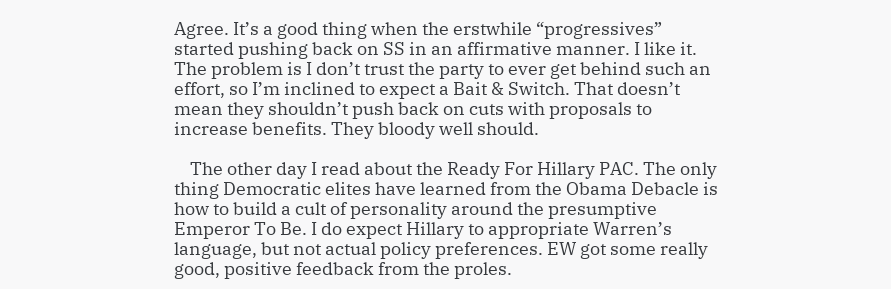Agree. It’s a good thing when the erstwhile “progressives” started pushing back on SS in an affirmative manner. I like it. The problem is I don’t trust the party to ever get behind such an effort, so I’m inclined to expect a Bait & Switch. That doesn’t mean they shouldn’t push back on cuts with proposals to increase benefits. They bloody well should.

    The other day I read about the Ready For Hillary PAC. The only thing Democratic elites have learned from the Obama Debacle is how to build a cult of personality around the presumptive Emperor To Be. I do expect Hillary to appropriate Warren’s language, but not actual policy preferences. EW got some really good, positive feedback from the proles.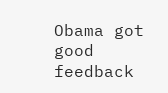Obama got good feedback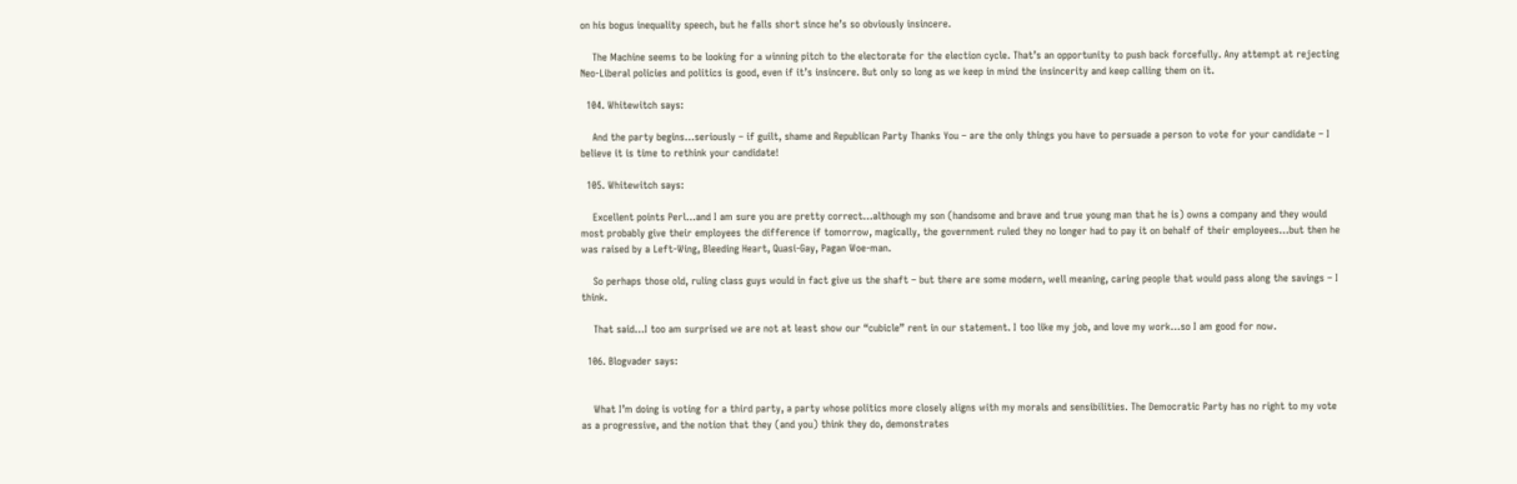on his bogus inequality speech, but he falls short since he’s so obviously insincere.

    The Machine seems to be looking for a winning pitch to the electorate for the election cycle. That’s an opportunity to push back forcefully. Any attempt at rejecting Neo-Liberal policies and politics is good, even if it’s insincere. But only so long as we keep in mind the insincerity and keep calling them on it.

  104. Whitewitch says:

    And the party begins…seriously – if guilt, shame and Republican Party Thanks You – are the only things you have to persuade a person to vote for your candidate – I believe it is time to rethink your candidate!

  105. Whitewitch says:

    Excellent points Perl…and I am sure you are pretty correct…although my son (handsome and brave and true young man that he is) owns a company and they would most probably give their employees the difference if tomorrow, magically, the government ruled they no longer had to pay it on behalf of their employees…but then he was raised by a Left-Wing, Bleeding Heart, Quasi-Gay, Pagan Woe-man.

    So perhaps those old, ruling class guys would in fact give us the shaft – but there are some modern, well meaning, caring people that would pass along the savings – I think.

    That said…I too am surprised we are not at least show our “cubicle” rent in our statement. I too like my job, and love my work…so I am good for now.

  106. Blogvader says:


    What I’m doing is voting for a third party, a party whose politics more closely aligns with my morals and sensibilities. The Democratic Party has no right to my vote as a progressive, and the notion that they (and you) think they do, demonstrates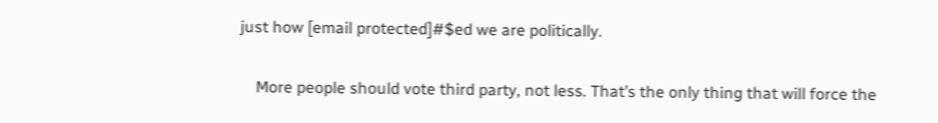just how [email protected]#$ed we are politically.

    More people should vote third party, not less. That’s the only thing that will force the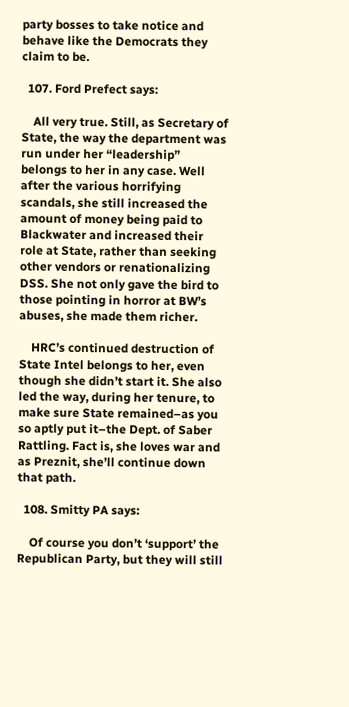party bosses to take notice and behave like the Democrats they claim to be.

  107. Ford Prefect says:

    All very true. Still, as Secretary of State, the way the department was run under her “leadership” belongs to her in any case. Well after the various horrifying scandals, she still increased the amount of money being paid to Blackwater and increased their role at State, rather than seeking other vendors or renationalizing DSS. She not only gave the bird to those pointing in horror at BW’s abuses, she made them richer.

    HRC’s continued destruction of State Intel belongs to her, even though she didn’t start it. She also led the way, during her tenure, to make sure State remained–as you so aptly put it–the Dept. of Saber Rattling. Fact is, she loves war and as Preznit, she’ll continue down that path.

  108. Smitty PA says:

    Of course you don’t ‘support’ the Republican Party, but they will still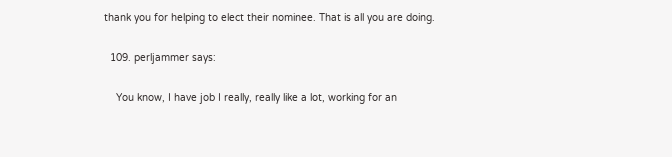thank you for helping to elect their nominee. That is all you are doing.

  109. perljammer says:

    You know, I have job I really, really like a lot, working for an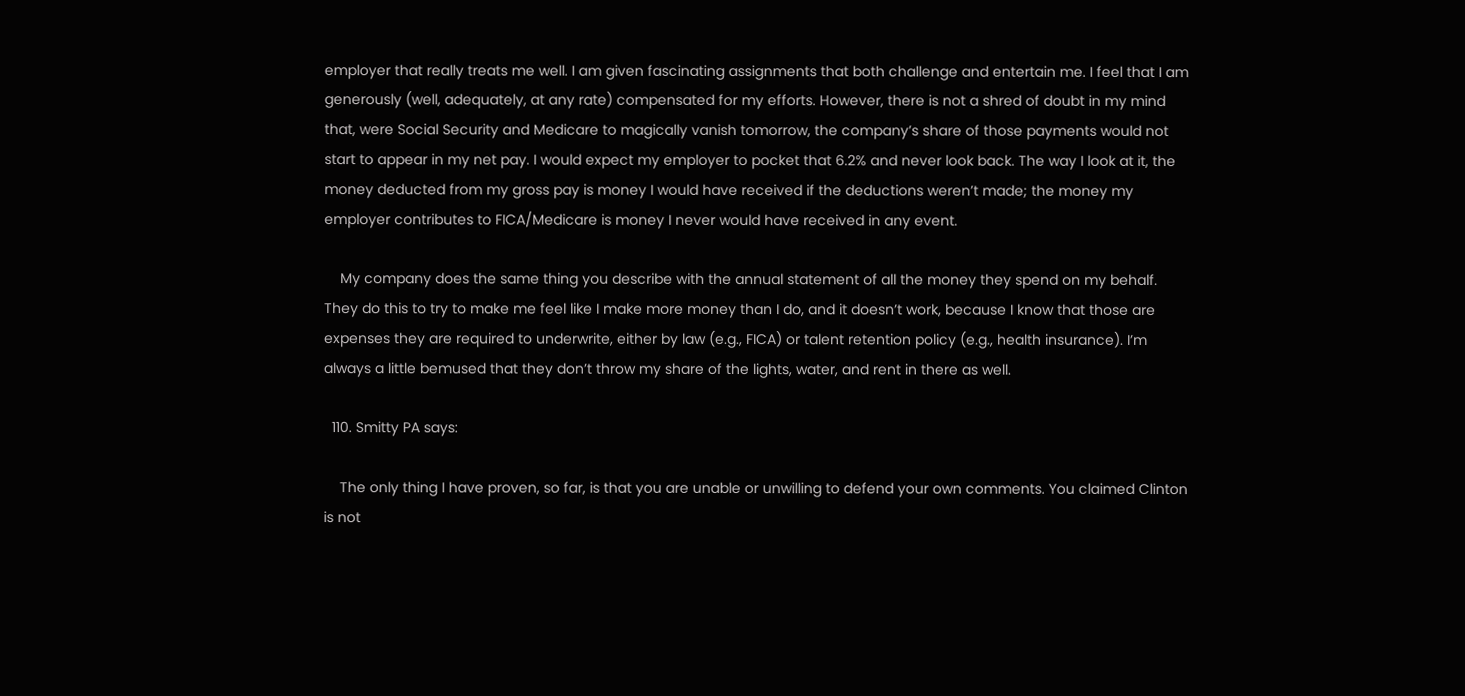employer that really treats me well. I am given fascinating assignments that both challenge and entertain me. I feel that I am generously (well, adequately, at any rate) compensated for my efforts. However, there is not a shred of doubt in my mind that, were Social Security and Medicare to magically vanish tomorrow, the company’s share of those payments would not start to appear in my net pay. I would expect my employer to pocket that 6.2% and never look back. The way I look at it, the money deducted from my gross pay is money I would have received if the deductions weren’t made; the money my employer contributes to FICA/Medicare is money I never would have received in any event.

    My company does the same thing you describe with the annual statement of all the money they spend on my behalf. They do this to try to make me feel like I make more money than I do, and it doesn’t work, because I know that those are expenses they are required to underwrite, either by law (e.g., FICA) or talent retention policy (e.g., health insurance). I’m always a little bemused that they don’t throw my share of the lights, water, and rent in there as well.

  110. Smitty PA says:

    The only thing I have proven, so far, is that you are unable or unwilling to defend your own comments. You claimed Clinton is not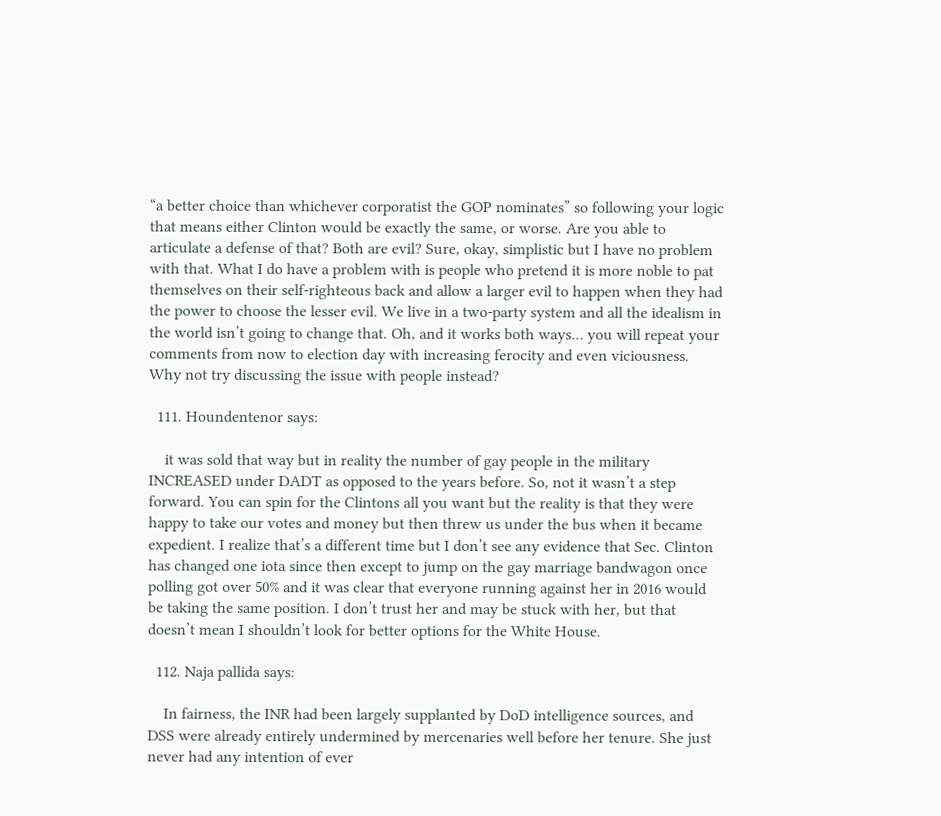“a better choice than whichever corporatist the GOP nominates” so following your logic that means either Clinton would be exactly the same, or worse. Are you able to articulate a defense of that? Both are evil? Sure, okay, simplistic but I have no problem with that. What I do have a problem with is people who pretend it is more noble to pat themselves on their self-righteous back and allow a larger evil to happen when they had the power to choose the lesser evil. We live in a two-party system and all the idealism in the world isn’t going to change that. Oh, and it works both ways… you will repeat your comments from now to election day with increasing ferocity and even viciousness. Why not try discussing the issue with people instead?

  111. Houndentenor says:

    it was sold that way but in reality the number of gay people in the military INCREASED under DADT as opposed to the years before. So, not it wasn’t a step forward. You can spin for the Clintons all you want but the reality is that they were happy to take our votes and money but then threw us under the bus when it became expedient. I realize that’s a different time but I don’t see any evidence that Sec. Clinton has changed one iota since then except to jump on the gay marriage bandwagon once polling got over 50% and it was clear that everyone running against her in 2016 would be taking the same position. I don’t trust her and may be stuck with her, but that doesn’t mean I shouldn’t look for better options for the White House.

  112. Naja pallida says:

    In fairness, the INR had been largely supplanted by DoD intelligence sources, and DSS were already entirely undermined by mercenaries well before her tenure. She just never had any intention of ever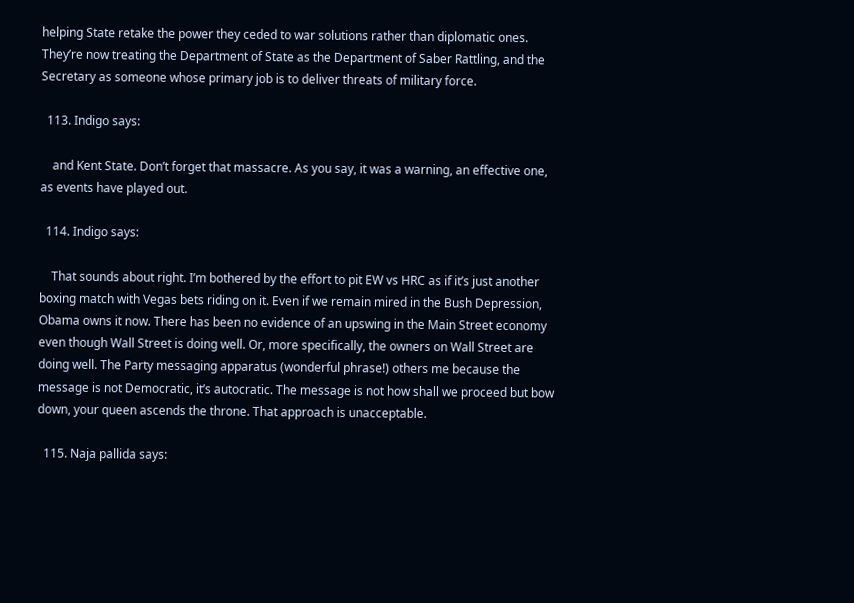helping State retake the power they ceded to war solutions rather than diplomatic ones. They’re now treating the Department of State as the Department of Saber Rattling, and the Secretary as someone whose primary job is to deliver threats of military force.

  113. Indigo says:

    and Kent State. Don’t forget that massacre. As you say, it was a warning, an effective one, as events have played out.

  114. Indigo says:

    That sounds about right. I’m bothered by the effort to pit EW vs HRC as if it’s just another boxing match with Vegas bets riding on it. Even if we remain mired in the Bush Depression, Obama owns it now. There has been no evidence of an upswing in the Main Street economy even though Wall Street is doing well. Or, more specifically, the owners on Wall Street are doing well. The Party messaging apparatus (wonderful phrase!) others me because the message is not Democratic, it’s autocratic. The message is not how shall we proceed but bow down, your queen ascends the throne. That approach is unacceptable.

  115. Naja pallida says: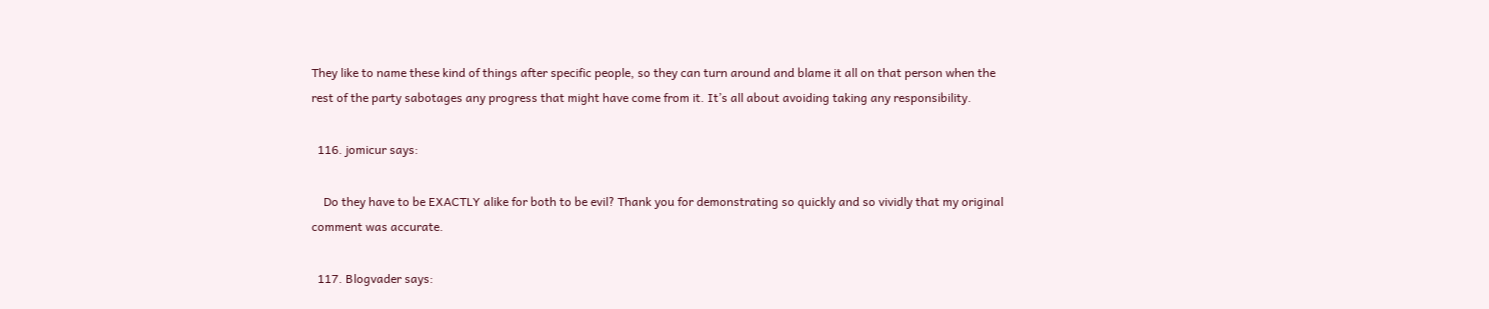They like to name these kind of things after specific people, so they can turn around and blame it all on that person when the rest of the party sabotages any progress that might have come from it. It’s all about avoiding taking any responsibility.

  116. jomicur says:

    Do they have to be EXACTLY alike for both to be evil? Thank you for demonstrating so quickly and so vividly that my original comment was accurate.

  117. Blogvader says: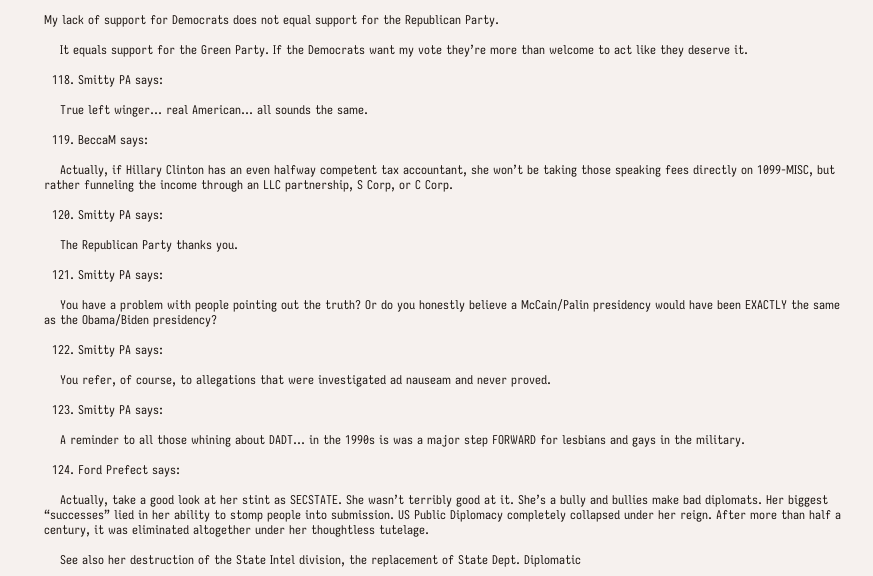My lack of support for Democrats does not equal support for the Republican Party.

    It equals support for the Green Party. If the Democrats want my vote they’re more than welcome to act like they deserve it.

  118. Smitty PA says:

    True left winger… real American… all sounds the same.

  119. BeccaM says:

    Actually, if Hillary Clinton has an even halfway competent tax accountant, she won’t be taking those speaking fees directly on 1099-MISC, but rather funneling the income through an LLC partnership, S Corp, or C Corp.

  120. Smitty PA says:

    The Republican Party thanks you.

  121. Smitty PA says:

    You have a problem with people pointing out the truth? Or do you honestly believe a McCain/Palin presidency would have been EXACTLY the same as the Obama/Biden presidency?

  122. Smitty PA says:

    You refer, of course, to allegations that were investigated ad nauseam and never proved.

  123. Smitty PA says:

    A reminder to all those whining about DADT… in the 1990s is was a major step FORWARD for lesbians and gays in the military.

  124. Ford Prefect says:

    Actually, take a good look at her stint as SECSTATE. She wasn’t terribly good at it. She’s a bully and bullies make bad diplomats. Her biggest “successes” lied in her ability to stomp people into submission. US Public Diplomacy completely collapsed under her reign. After more than half a century, it was eliminated altogether under her thoughtless tutelage.

    See also her destruction of the State Intel division, the replacement of State Dept. Diplomatic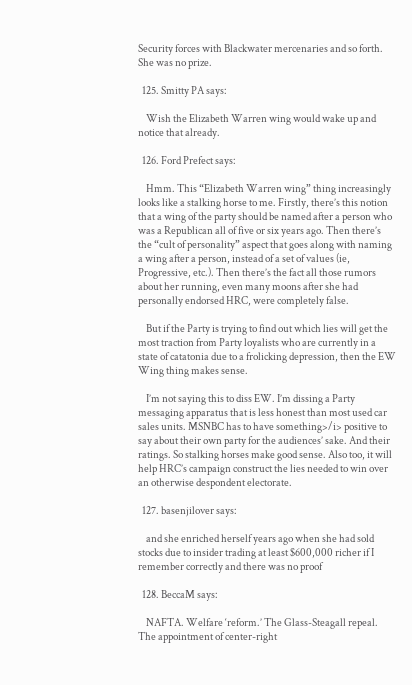Security forces with Blackwater mercenaries and so forth. She was no prize.

  125. Smitty PA says:

    Wish the Elizabeth Warren wing would wake up and notice that already.

  126. Ford Prefect says:

    Hmm. This “Elizabeth Warren wing” thing increasingly looks like a stalking horse to me. Firstly, there’s this notion that a wing of the party should be named after a person who was a Republican all of five or six years ago. Then there’s the “cult of personality” aspect that goes along with naming a wing after a person, instead of a set of values (ie, Progressive, etc.). Then there’s the fact all those rumors about her running, even many moons after she had personally endorsed HRC, were completely false.

    But if the Party is trying to find out which lies will get the most traction from Party loyalists who are currently in a state of catatonia due to a frolicking depression, then the EW Wing thing makes sense.

    I’m not saying this to diss EW. I’m dissing a Party messaging apparatus that is less honest than most used car sales units. MSNBC has to have something>/i> positive to say about their own party for the audiences’ sake. And their ratings. So stalking horses make good sense. Also too, it will help HRC’s campaign construct the lies needed to win over an otherwise despondent electorate.

  127. basenjilover says:

    and she enriched herself years ago when she had sold stocks due to insider trading at least $600,000 richer if I remember correctly and there was no proof

  128. BeccaM says:

    NAFTA. Welfare ‘reform.’ The Glass-Steagall repeal. The appointment of center-right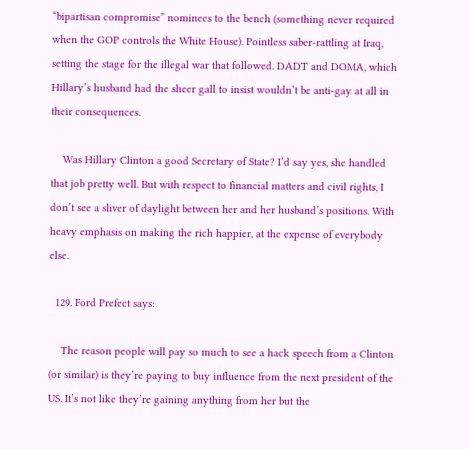“bipartisan compromise” nominees to the bench (something never required when the GOP controls the White House). Pointless saber-rattling at Iraq, setting the stage for the illegal war that followed. DADT and DOMA, which Hillary’s husband had the sheer gall to insist wouldn’t be anti-gay at all in their consequences.

    Was Hillary Clinton a good Secretary of State? I’d say yes, she handled that job pretty well. But with respect to financial matters and civil rights, I don’t see a sliver of daylight between her and her husband’s positions. With heavy emphasis on making the rich happier, at the expense of everybody else.

  129. Ford Prefect says:

    The reason people will pay so much to see a hack speech from a Clinton (or similar) is they’re paying to buy influence from the next president of the US. It’s not like they’re gaining anything from her but the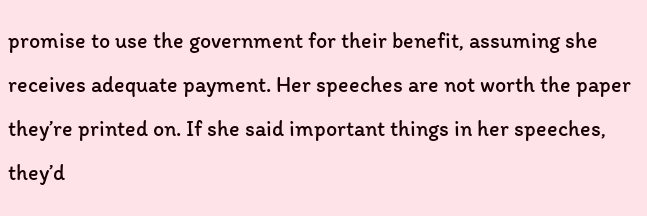promise to use the government for their benefit, assuming she receives adequate payment. Her speeches are not worth the paper they’re printed on. If she said important things in her speeches, they’d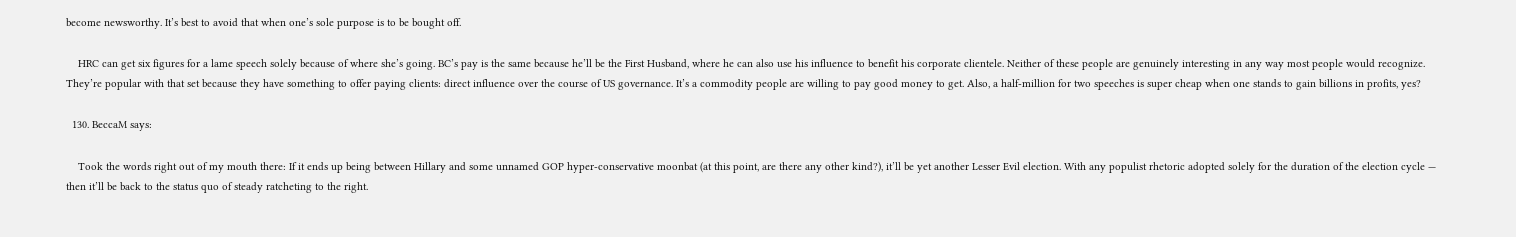become newsworthy. It’s best to avoid that when one’s sole purpose is to be bought off.

    HRC can get six figures for a lame speech solely because of where she’s going. BC’s pay is the same because he’ll be the First Husband, where he can also use his influence to benefit his corporate clientele. Neither of these people are genuinely interesting in any way most people would recognize. They’re popular with that set because they have something to offer paying clients: direct influence over the course of US governance. It’s a commodity people are willing to pay good money to get. Also, a half-million for two speeches is super cheap when one stands to gain billions in profits, yes?

  130. BeccaM says:

    Took the words right out of my mouth there: If it ends up being between Hillary and some unnamed GOP hyper-conservative moonbat (at this point, are there any other kind?), it’ll be yet another Lesser Evil election. With any populist rhetoric adopted solely for the duration of the election cycle — then it’ll be back to the status quo of steady ratcheting to the right.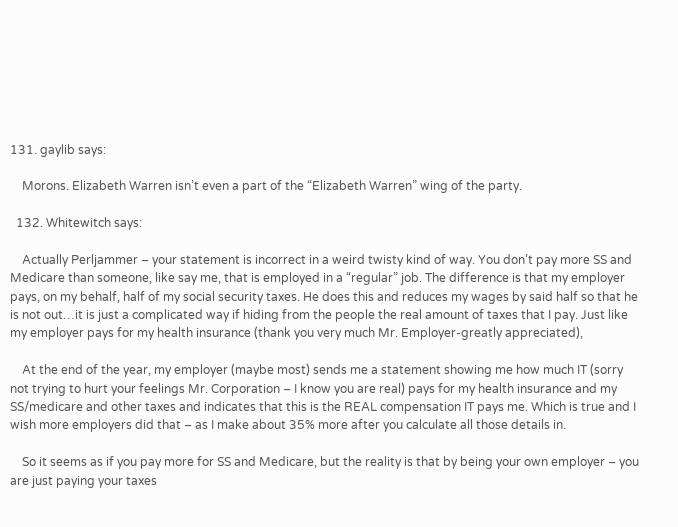131. gaylib says:

    Morons. Elizabeth Warren isn’t even a part of the “Elizabeth Warren” wing of the party.

  132. Whitewitch says:

    Actually Perljammer – your statement is incorrect in a weird twisty kind of way. You don’t pay more SS and Medicare than someone, like say me, that is employed in a “regular” job. The difference is that my employer pays, on my behalf, half of my social security taxes. He does this and reduces my wages by said half so that he is not out…it is just a complicated way if hiding from the people the real amount of taxes that I pay. Just like my employer pays for my health insurance (thank you very much Mr. Employer-greatly appreciated),

    At the end of the year, my employer (maybe most) sends me a statement showing me how much IT (sorry not trying to hurt your feelings Mr. Corporation – I know you are real) pays for my health insurance and my SS/medicare and other taxes and indicates that this is the REAL compensation IT pays me. Which is true and I wish more employers did that – as I make about 35% more after you calculate all those details in.

    So it seems as if you pay more for SS and Medicare, but the reality is that by being your own employer – you are just paying your taxes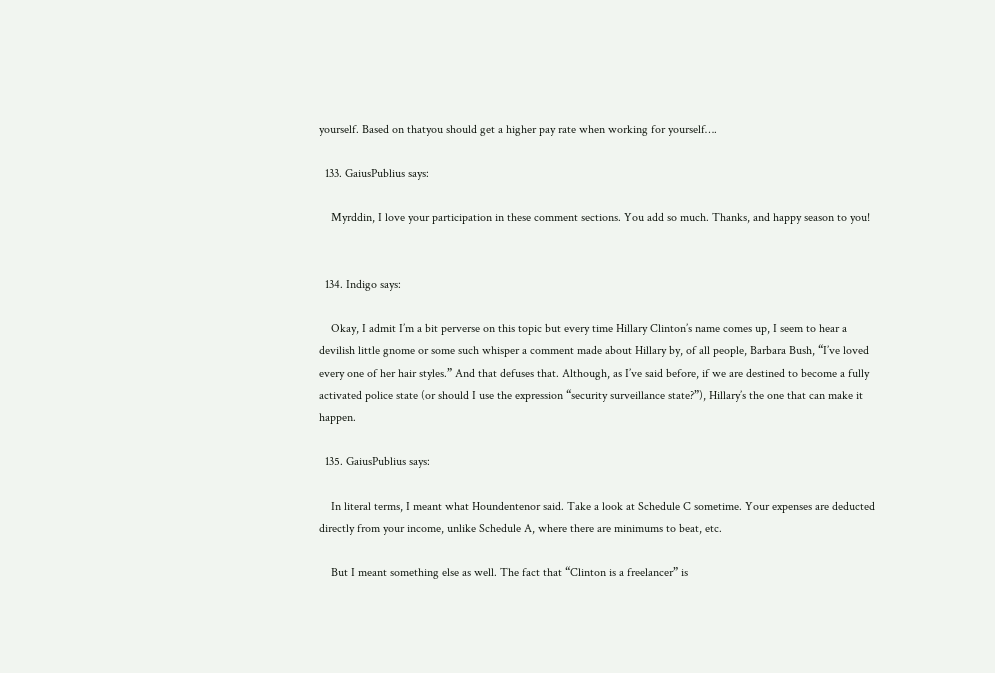yourself. Based on thatyou should get a higher pay rate when working for yourself….

  133. GaiusPublius says:

    Myrddin, I love your participation in these comment sections. You add so much. Thanks, and happy season to you!


  134. Indigo says:

    Okay, I admit I’m a bit perverse on this topic but every time Hillary Clinton’s name comes up, I seem to hear a devilish little gnome or some such whisper a comment made about Hillary by, of all people, Barbara Bush, “I’ve loved every one of her hair styles.” And that defuses that. Although, as I’ve said before, if we are destined to become a fully activated police state (or should I use the expression “security surveillance state?”), Hillary’s the one that can make it happen.

  135. GaiusPublius says:

    In literal terms, I meant what Houndentenor said. Take a look at Schedule C sometime. Your expenses are deducted directly from your income, unlike Schedule A, where there are minimums to beat, etc.

    But I meant something else as well. The fact that “Clinton is a freelancer” is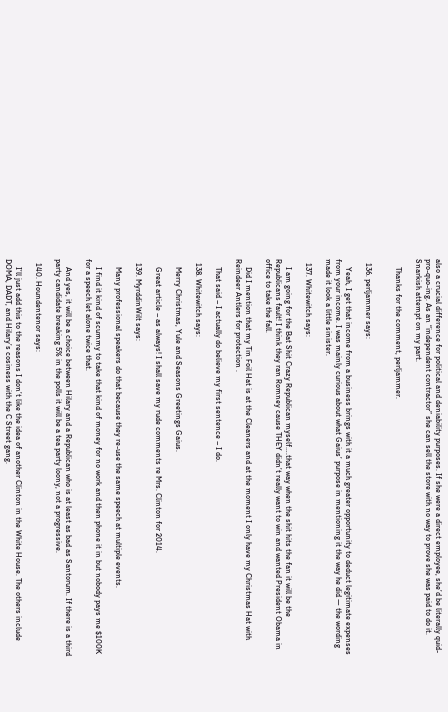also a crucial difference for political and deniability purposes. If she were a direct employee, she’d be literally quid-pro-quo-ing. As an “independent contractor” she can sell the store with no way to prove she was paid to do it. Snarkish attempt on my part.

    Thanks for the comment, perljammer.


  136. perljammer says:

    Yeah, I get that income from a business brings with it a much greater opportunity to deduct legitimate expenses from your income. I was mainly curious about what Gaius’ purpose in mentioning it the way he did — the wording made it look a little sinister.

  137. Whitewitch says:

    I am going for the Bat Shit Crazy Republican myself….that way when the shit hits the fan it will be the Republicans fault! I think they ran Romney cause THEY didn’t really want to win and wanted President Obama in office to take the fall.

    Did I mention that my Tin Foil Hat is at the Cleaners and at the moment I only have my Christmas Hat with Reindeer Antlers for protection .

    That said – I actually do believe my first sentence – I do.

  138. Whitewitch says:

    Merry Christmas, Yule and Seasons Greetings Gaius.

    Great article – as always! I shall save my rude comments re Mrs. Clinton for 2014.

  139. MyrddinWilt says:

    Many professional speakers do that because they re-use the same speech at multiple events.

    I find it kind of scummy to take that kind of money for no work and then phone it in but nobody pays me $100K for a speech let alone twice that.

    And yes, it will be a choice between Hilary and a Republican who is at least as bad as Santorum. If there is a third party candidate breaking 5% in the polls it will be a tea party loony, not a progressive.

  140. Houndentenor says:

    I’ll just add this to the reasons I don’t like the idea of another Clinton in the White House. The others include DOMA, DADT, and Hilary’s cosiness with the C Street gang.